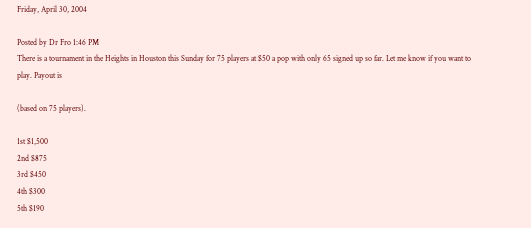Friday, April 30, 2004

Posted by Dr Fro 1:46 PM
There is a tournament in the Heights in Houston this Sunday for 75 players at $50 a pop with only 65 signed up so far. Let me know if you want to play. Payout is

(based on 75 players).

1st $1,500
2nd $875
3rd $450
4th $300
5th $190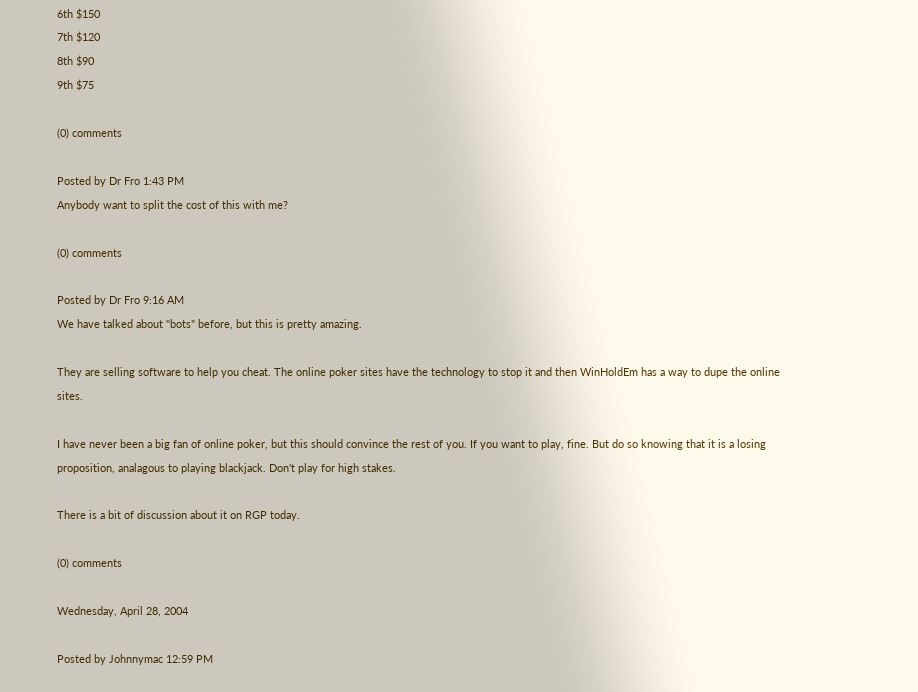6th $150
7th $120
8th $90
9th $75

(0) comments

Posted by Dr Fro 1:43 PM
Anybody want to split the cost of this with me?

(0) comments

Posted by Dr Fro 9:16 AM
We have talked about "bots" before, but this is pretty amazing.

They are selling software to help you cheat. The online poker sites have the technology to stop it and then WinHoldEm has a way to dupe the online sites.

I have never been a big fan of online poker, but this should convince the rest of you. If you want to play, fine. But do so knowing that it is a losing proposition, analagous to playing blackjack. Don't play for high stakes.

There is a bit of discussion about it on RGP today.

(0) comments

Wednesday, April 28, 2004

Posted by Johnnymac 12:59 PM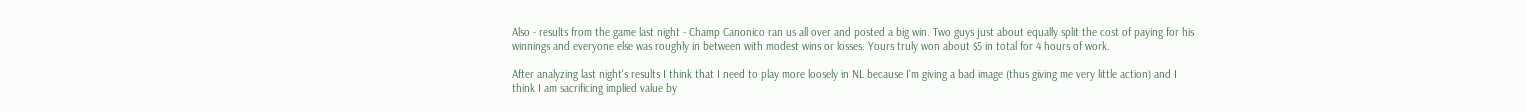Also - results from the game last night - Champ Canonico ran us all over and posted a big win. Two guys just about equally split the cost of paying for his winnings and everyone else was roughly in between with modest wins or losses. Yours truly won about $5 in total for 4 hours of work.

After analyzing last night's results I think that I need to play more loosely in NL because I'm giving a bad image (thus giving me very little action) and I think I am sacrificing implied value by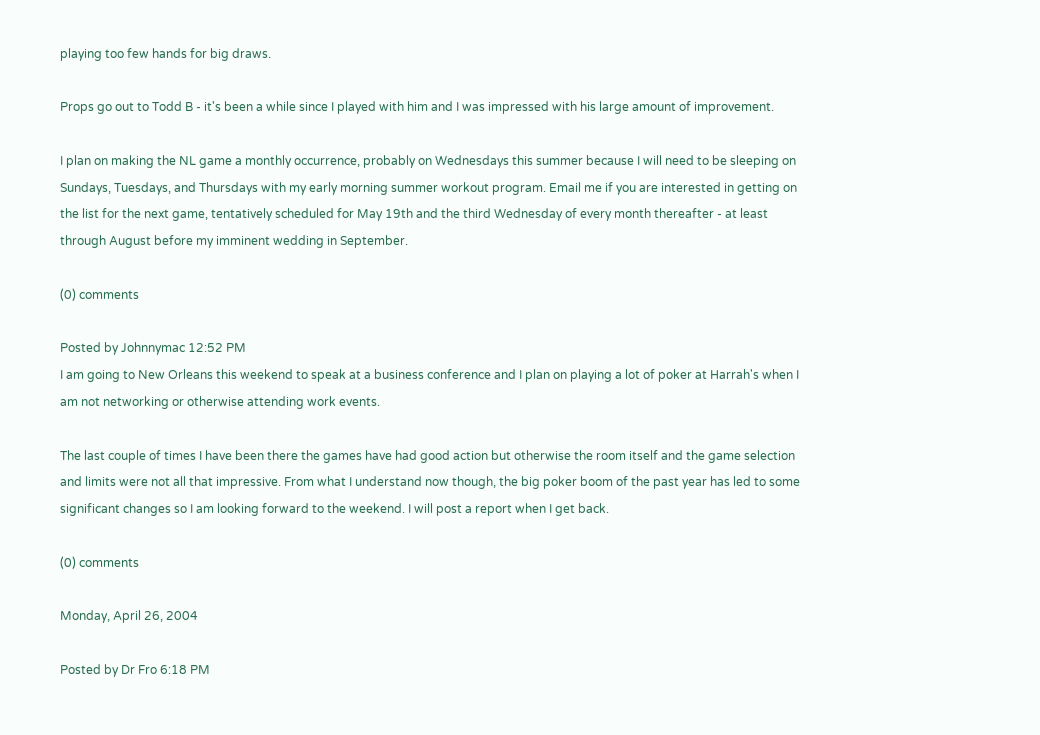playing too few hands for big draws.

Props go out to Todd B - it's been a while since I played with him and I was impressed with his large amount of improvement.

I plan on making the NL game a monthly occurrence, probably on Wednesdays this summer because I will need to be sleeping on Sundays, Tuesdays, and Thursdays with my early morning summer workout program. Email me if you are interested in getting on the list for the next game, tentatively scheduled for May 19th and the third Wednesday of every month thereafter - at least through August before my imminent wedding in September.

(0) comments

Posted by Johnnymac 12:52 PM
I am going to New Orleans this weekend to speak at a business conference and I plan on playing a lot of poker at Harrah's when I am not networking or otherwise attending work events.

The last couple of times I have been there the games have had good action but otherwise the room itself and the game selection and limits were not all that impressive. From what I understand now though, the big poker boom of the past year has led to some significant changes so I am looking forward to the weekend. I will post a report when I get back.

(0) comments

Monday, April 26, 2004

Posted by Dr Fro 6:18 PM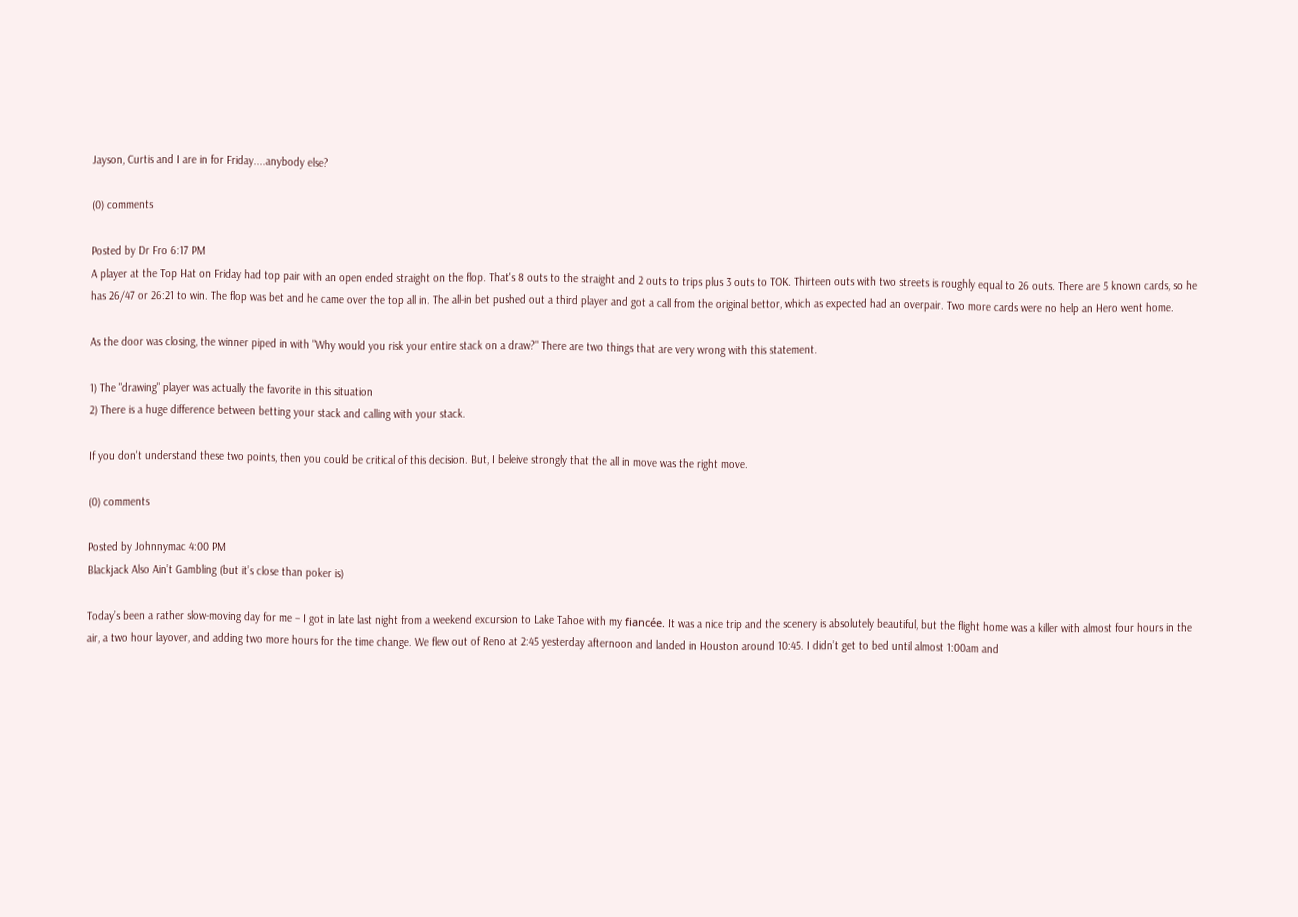Jayson, Curtis and I are in for Friday....anybody else?

(0) comments

Posted by Dr Fro 6:17 PM
A player at the Top Hat on Friday had top pair with an open ended straight on the flop. That's 8 outs to the straight and 2 outs to trips plus 3 outs to TOK. Thirteen outs with two streets is roughly equal to 26 outs. There are 5 known cards, so he has 26/47 or 26:21 to win. The flop was bet and he came over the top all in. The all-in bet pushed out a third player and got a call from the original bettor, which as expected had an overpair. Two more cards were no help an Hero went home.

As the door was closing, the winner piped in with "Why would you risk your entire stack on a draw?" There are two things that are very wrong with this statement.

1) The "drawing" player was actually the favorite in this situation
2) There is a huge difference between betting your stack and calling with your stack.

If you don't understand these two points, then you could be critical of this decision. But, I beleive strongly that the all in move was the right move.

(0) comments

Posted by Johnnymac 4:00 PM
Blackjack Also Ain’t Gambling (but it’s close than poker is)

Today’s been a rather slow-moving day for me – I got in late last night from a weekend excursion to Lake Tahoe with my fiancée. It was a nice trip and the scenery is absolutely beautiful, but the flight home was a killer with almost four hours in the air, a two hour layover, and adding two more hours for the time change. We flew out of Reno at 2:45 yesterday afternoon and landed in Houston around 10:45. I didn’t get to bed until almost 1:00am and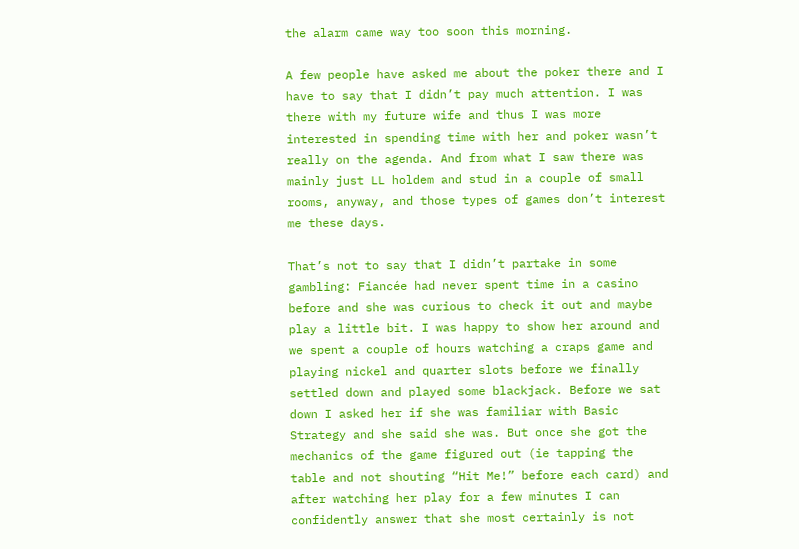the alarm came way too soon this morning.

A few people have asked me about the poker there and I have to say that I didn’t pay much attention. I was there with my future wife and thus I was more interested in spending time with her and poker wasn’t really on the agenda. And from what I saw there was mainly just LL holdem and stud in a couple of small rooms, anyway, and those types of games don’t interest me these days.

That’s not to say that I didn’t partake in some gambling: Fiancée had never spent time in a casino before and she was curious to check it out and maybe play a little bit. I was happy to show her around and we spent a couple of hours watching a craps game and playing nickel and quarter slots before we finally settled down and played some blackjack. Before we sat down I asked her if she was familiar with Basic Strategy and she said she was. But once she got the mechanics of the game figured out (ie tapping the table and not shouting “Hit Me!” before each card) and after watching her play for a few minutes I can confidently answer that she most certainly is not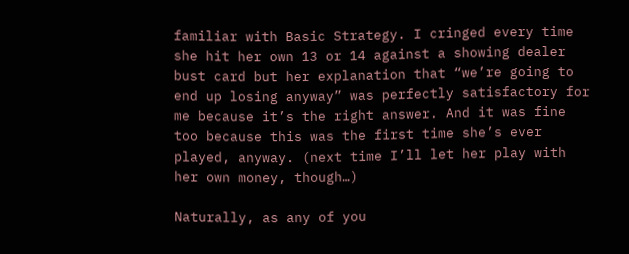familiar with Basic Strategy. I cringed every time she hit her own 13 or 14 against a showing dealer bust card but her explanation that “we’re going to end up losing anyway” was perfectly satisfactory for me because it’s the right answer. And it was fine too because this was the first time she’s ever played, anyway. (next time I’ll let her play with her own money, though…)

Naturally, as any of you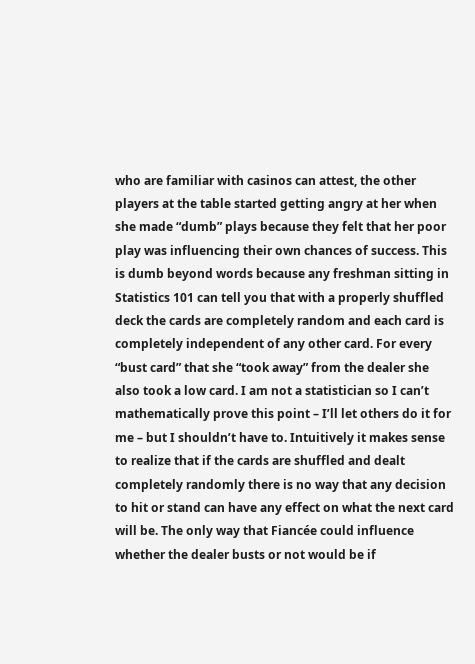who are familiar with casinos can attest, the other players at the table started getting angry at her when she made “dumb” plays because they felt that her poor play was influencing their own chances of success. This is dumb beyond words because any freshman sitting in Statistics 101 can tell you that with a properly shuffled deck the cards are completely random and each card is completely independent of any other card. For every “bust card” that she “took away” from the dealer she also took a low card. I am not a statistician so I can’t mathematically prove this point – I’ll let others do it for me – but I shouldn’t have to. Intuitively it makes sense to realize that if the cards are shuffled and dealt completely randomly there is no way that any decision to hit or stand can have any effect on what the next card will be. The only way that Fiancée could influence whether the dealer busts or not would be if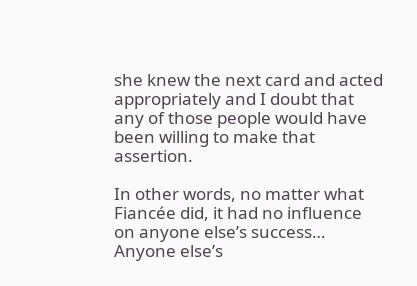she knew the next card and acted appropriately and I doubt that any of those people would have been willing to make that assertion.

In other words, no matter what Fiancée did, it had no influence on anyone else’s success… Anyone else’s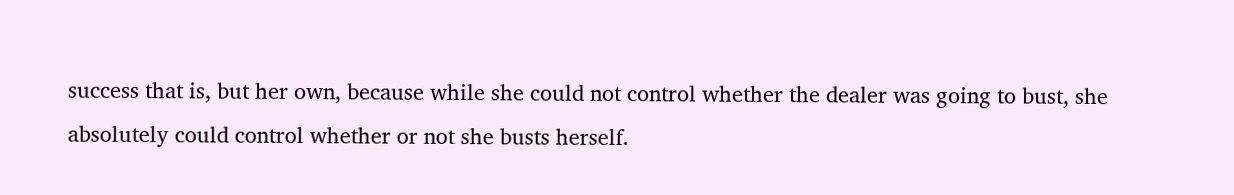success that is, but her own, because while she could not control whether the dealer was going to bust, she absolutely could control whether or not she busts herself.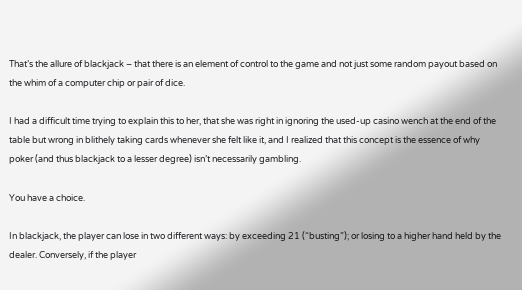That’s the allure of blackjack – that there is an element of control to the game and not just some random payout based on the whim of a computer chip or pair of dice.

I had a difficult time trying to explain this to her, that she was right in ignoring the used-up casino wench at the end of the table but wrong in blithely taking cards whenever she felt like it, and I realized that this concept is the essence of why poker (and thus blackjack to a lesser degree) isn’t necessarily gambling.

You have a choice.

In blackjack, the player can lose in two different ways: by exceeding 21 (“busting”); or losing to a higher hand held by the dealer. Conversely, if the player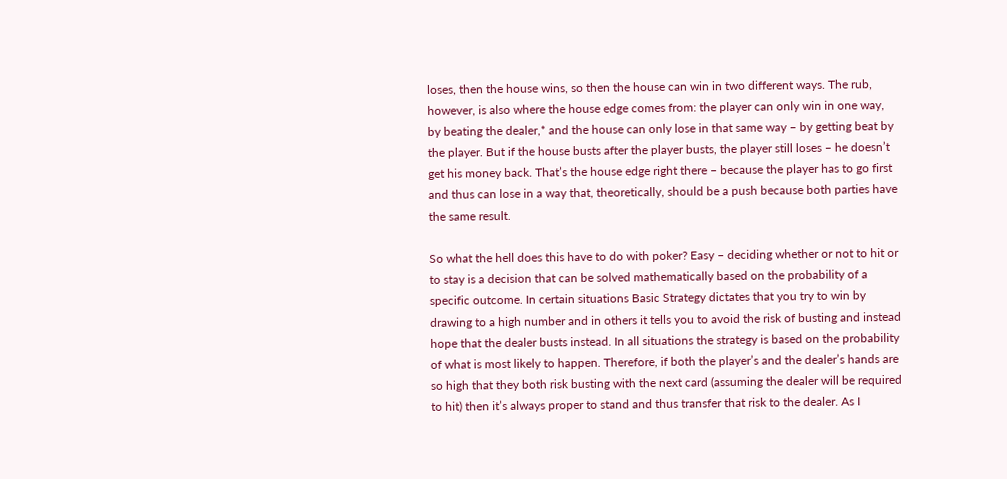loses, then the house wins, so then the house can win in two different ways. The rub, however, is also where the house edge comes from: the player can only win in one way, by beating the dealer,* and the house can only lose in that same way – by getting beat by the player. But if the house busts after the player busts, the player still loses – he doesn’t get his money back. That’s the house edge right there – because the player has to go first and thus can lose in a way that, theoretically, should be a push because both parties have the same result.

So what the hell does this have to do with poker? Easy – deciding whether or not to hit or to stay is a decision that can be solved mathematically based on the probability of a specific outcome. In certain situations Basic Strategy dictates that you try to win by drawing to a high number and in others it tells you to avoid the risk of busting and instead hope that the dealer busts instead. In all situations the strategy is based on the probability of what is most likely to happen. Therefore, if both the player’s and the dealer’s hands are so high that they both risk busting with the next card (assuming the dealer will be required to hit) then it’s always proper to stand and thus transfer that risk to the dealer. As I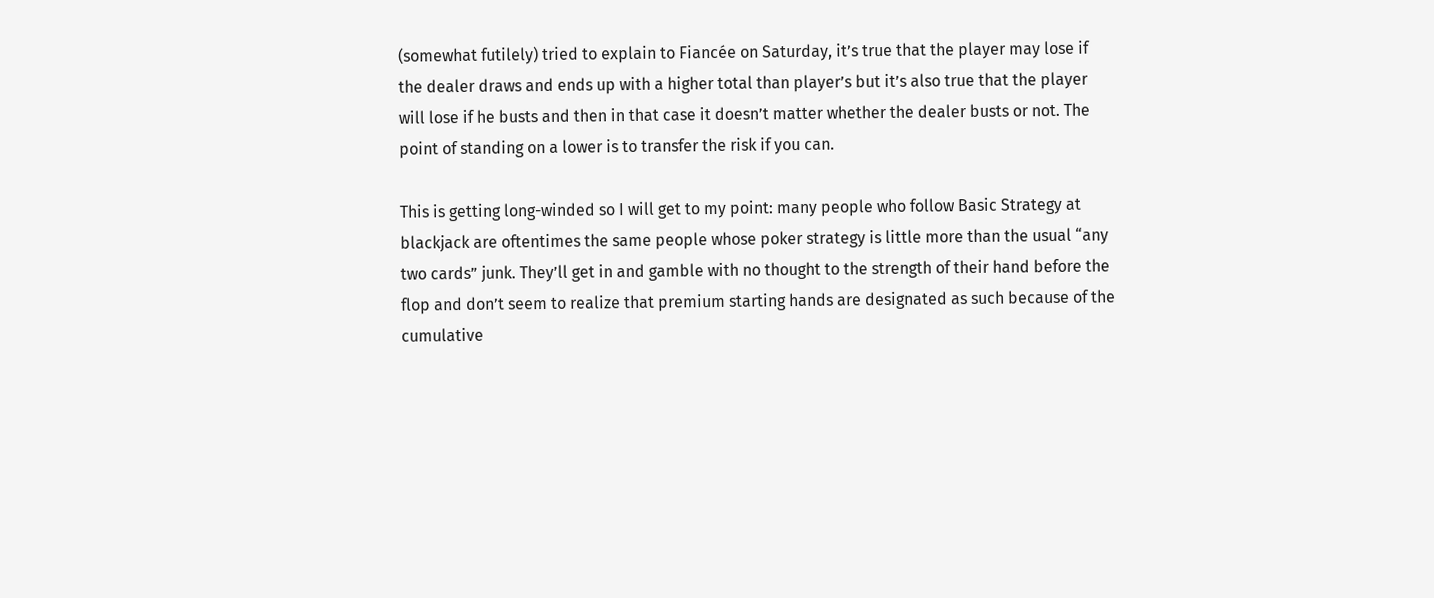(somewhat futilely) tried to explain to Fiancée on Saturday, it’s true that the player may lose if the dealer draws and ends up with a higher total than player’s but it’s also true that the player will lose if he busts and then in that case it doesn’t matter whether the dealer busts or not. The point of standing on a lower is to transfer the risk if you can.

This is getting long-winded so I will get to my point: many people who follow Basic Strategy at blackjack are oftentimes the same people whose poker strategy is little more than the usual “any two cards” junk. They’ll get in and gamble with no thought to the strength of their hand before the flop and don’t seem to realize that premium starting hands are designated as such because of the cumulative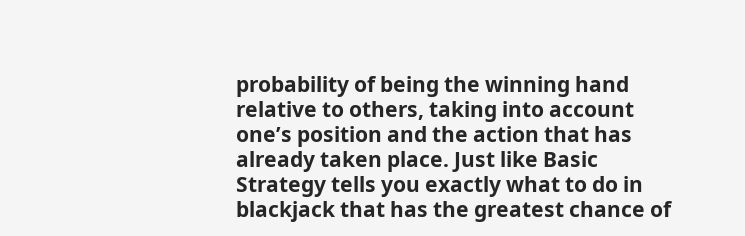probability of being the winning hand relative to others, taking into account one’s position and the action that has already taken place. Just like Basic Strategy tells you exactly what to do in blackjack that has the greatest chance of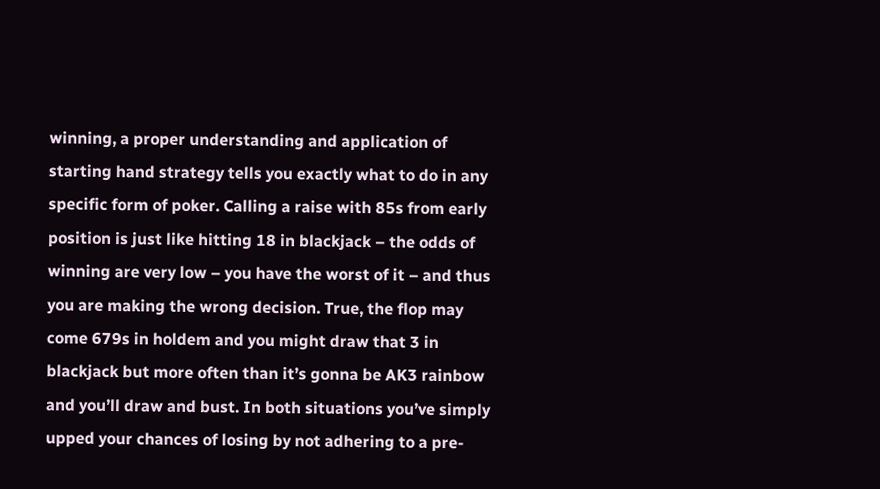winning, a proper understanding and application of starting hand strategy tells you exactly what to do in any specific form of poker. Calling a raise with 85s from early position is just like hitting 18 in blackjack – the odds of winning are very low – you have the worst of it – and thus you are making the wrong decision. True, the flop may come 679s in holdem and you might draw that 3 in blackjack but more often than it’s gonna be AK3 rainbow and you’ll draw and bust. In both situations you’ve simply upped your chances of losing by not adhering to a pre-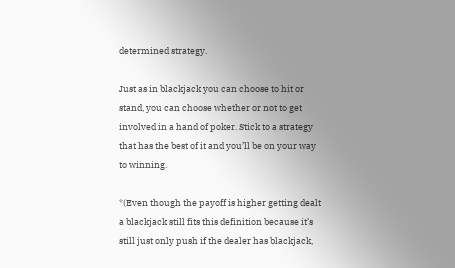determined strategy.

Just as in blackjack you can choose to hit or stand, you can choose whether or not to get involved in a hand of poker. Stick to a strategy that has the best of it and you’ll be on your way to winning.

*(Even though the payoff is higher getting dealt a blackjack still fits this definition because it’s still just only push if the dealer has blackjack,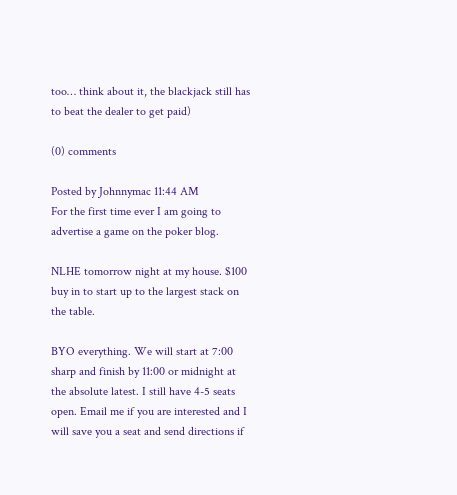too… think about it, the blackjack still has to beat the dealer to get paid)

(0) comments

Posted by Johnnymac 11:44 AM
For the first time ever I am going to advertise a game on the poker blog.

NLHE tomorrow night at my house. $100 buy in to start up to the largest stack on the table.

BYO everything. We will start at 7:00 sharp and finish by 11:00 or midnight at the absolute latest. I still have 4-5 seats open. Email me if you are interested and I will save you a seat and send directions if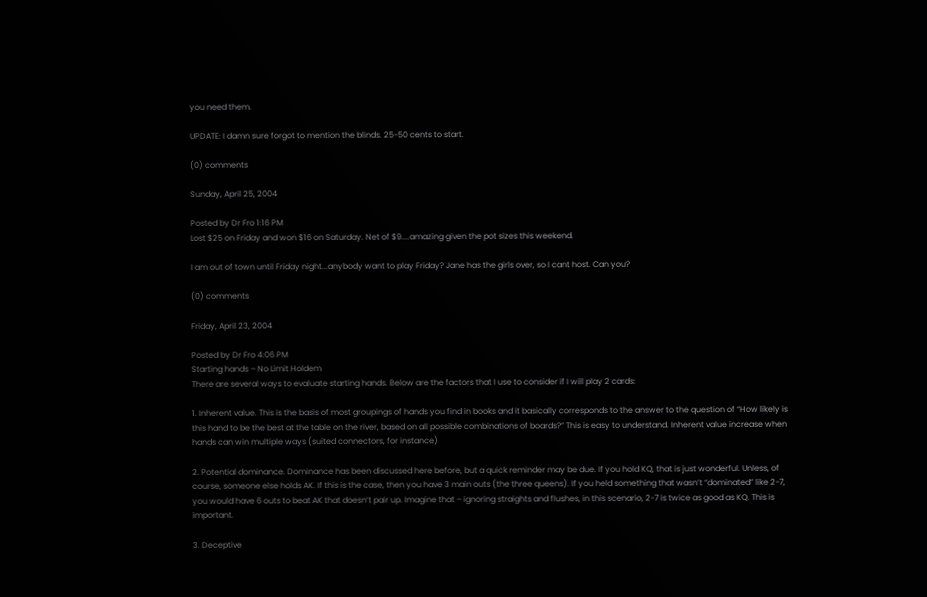you need them.

UPDATE: I damn sure forgot to mention the blinds. 25-50 cents to start.

(0) comments

Sunday, April 25, 2004

Posted by Dr Fro 1:16 PM
Lost $25 on Friday and won $16 on Saturday. Net of $9....amazing given the pot sizes this weekend.

I am out of town until Friday night...anybody want to play Friday? Jane has the girls over, so I cant host. Can you?

(0) comments

Friday, April 23, 2004

Posted by Dr Fro 4:06 PM
Starting hands – No Limit Holdem
There are several ways to evaluate starting hands. Below are the factors that I use to consider if I will play 2 cards:

1. Inherent value. This is the basis of most groupings of hands you find in books and it basically corresponds to the answer to the question of “How likely is this hand to be the best at the table on the river, based on all possible combinations of boards?” This is easy to understand. Inherent value increase when hands can win multiple ways (suited connectors, for instance)

2. Potential dominance. Dominance has been discussed here before, but a quick reminder may be due. If you hold KQ, that is just wonderful. Unless, of course, someone else holds AK. If this is the case, then you have 3 main outs (the three queens). If you held something that wasn’t “dominated” like 2-7, you would have 6 outs to beat AK that doesn’t pair up. Imagine that – ignoring straights and flushes, in this scenario, 2-7 is twice as good as KQ. This is important.

3. Deceptive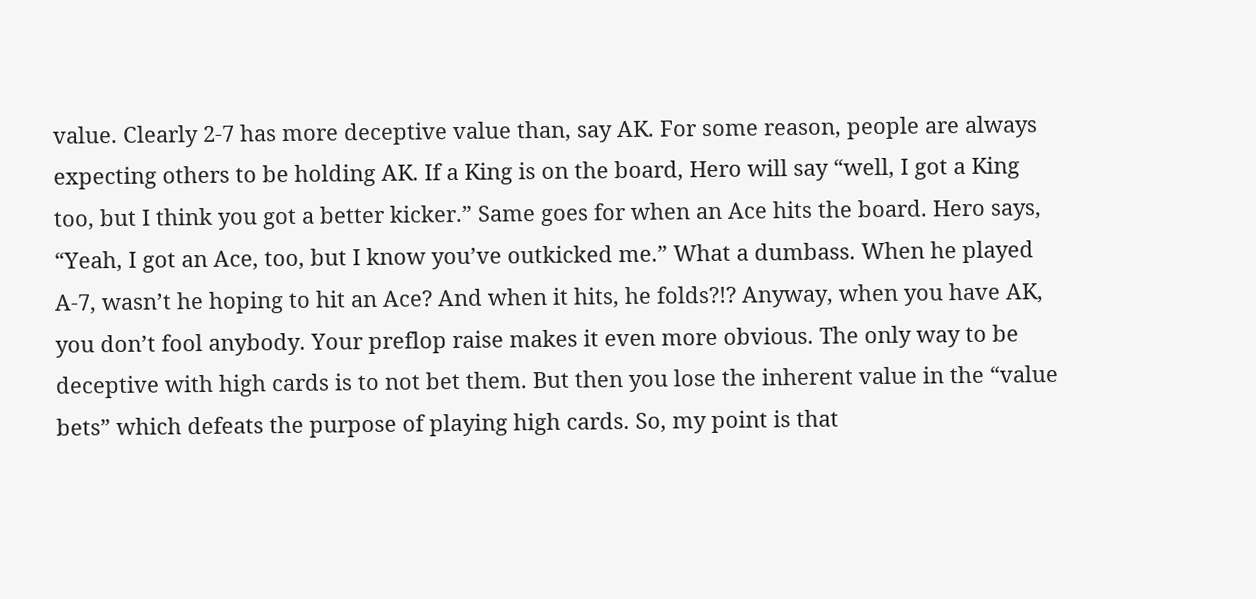value. Clearly 2-7 has more deceptive value than, say AK. For some reason, people are always expecting others to be holding AK. If a King is on the board, Hero will say “well, I got a King too, but I think you got a better kicker.” Same goes for when an Ace hits the board. Hero says, “Yeah, I got an Ace, too, but I know you’ve outkicked me.” What a dumbass. When he played A-7, wasn’t he hoping to hit an Ace? And when it hits, he folds?!? Anyway, when you have AK, you don’t fool anybody. Your preflop raise makes it even more obvious. The only way to be deceptive with high cards is to not bet them. But then you lose the inherent value in the “value bets” which defeats the purpose of playing high cards. So, my point is that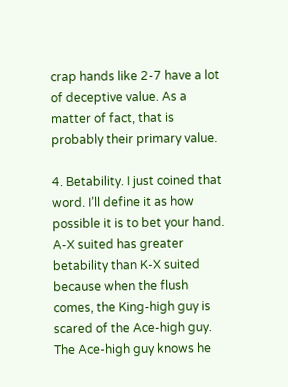crap hands like 2-7 have a lot of deceptive value. As a matter of fact, that is probably their primary value.

4. Betability. I just coined that word. I’ll define it as how possible it is to bet your hand. A-X suited has greater betability than K-X suited because when the flush comes, the King-high guy is scared of the Ace-high guy. The Ace-high guy knows he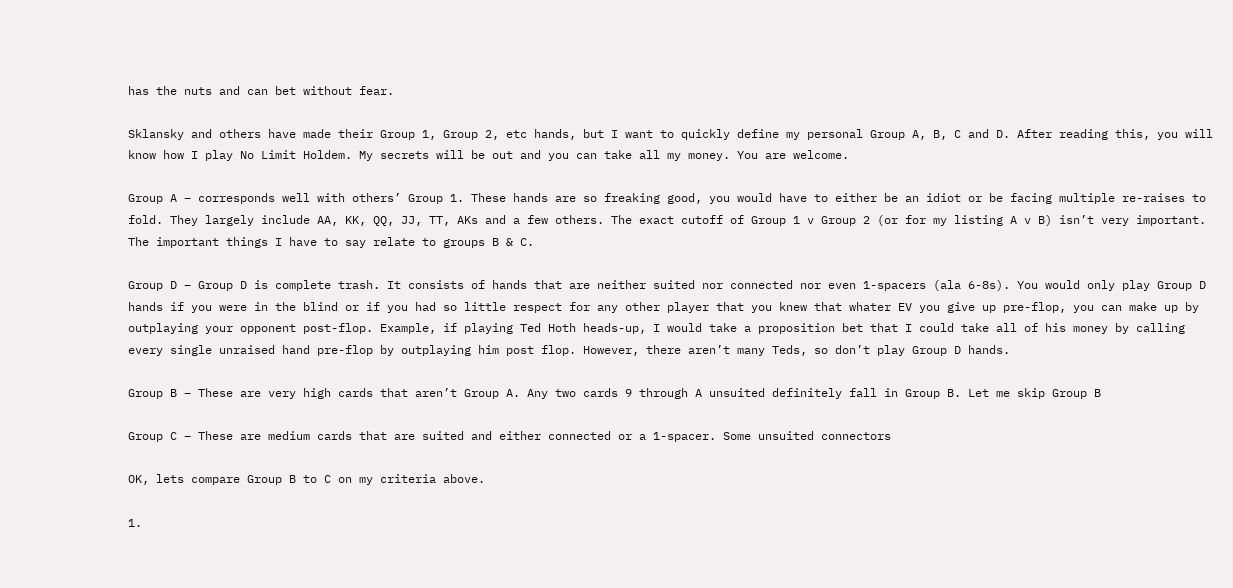has the nuts and can bet without fear.

Sklansky and others have made their Group 1, Group 2, etc hands, but I want to quickly define my personal Group A, B, C and D. After reading this, you will know how I play No Limit Holdem. My secrets will be out and you can take all my money. You are welcome.

Group A – corresponds well with others’ Group 1. These hands are so freaking good, you would have to either be an idiot or be facing multiple re-raises to fold. They largely include AA, KK, QQ, JJ, TT, AKs and a few others. The exact cutoff of Group 1 v Group 2 (or for my listing A v B) isn’t very important. The important things I have to say relate to groups B & C.

Group D – Group D is complete trash. It consists of hands that are neither suited nor connected nor even 1-spacers (ala 6-8s). You would only play Group D hands if you were in the blind or if you had so little respect for any other player that you knew that whater EV you give up pre-flop, you can make up by outplaying your opponent post-flop. Example, if playing Ted Hoth heads-up, I would take a proposition bet that I could take all of his money by calling every single unraised hand pre-flop by outplaying him post flop. However, there aren’t many Teds, so don’t play Group D hands.

Group B – These are very high cards that aren’t Group A. Any two cards 9 through A unsuited definitely fall in Group B. Let me skip Group B

Group C – These are medium cards that are suited and either connected or a 1-spacer. Some unsuited connectors

OK, lets compare Group B to C on my criteria above.

1.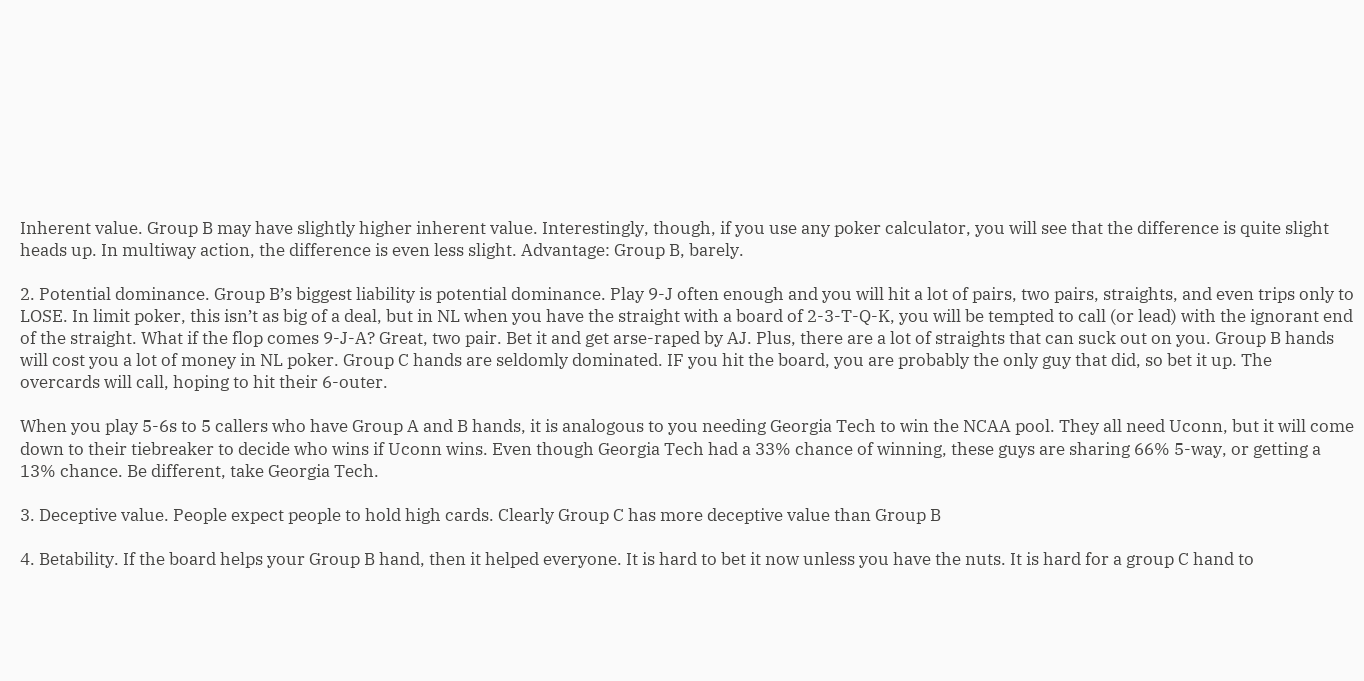Inherent value. Group B may have slightly higher inherent value. Interestingly, though, if you use any poker calculator, you will see that the difference is quite slight heads up. In multiway action, the difference is even less slight. Advantage: Group B, barely.

2. Potential dominance. Group B’s biggest liability is potential dominance. Play 9-J often enough and you will hit a lot of pairs, two pairs, straights, and even trips only to LOSE. In limit poker, this isn’t as big of a deal, but in NL when you have the straight with a board of 2-3-T-Q-K, you will be tempted to call (or lead) with the ignorant end of the straight. What if the flop comes 9-J-A? Great, two pair. Bet it and get arse-raped by AJ. Plus, there are a lot of straights that can suck out on you. Group B hands will cost you a lot of money in NL poker. Group C hands are seldomly dominated. IF you hit the board, you are probably the only guy that did, so bet it up. The overcards will call, hoping to hit their 6-outer.

When you play 5-6s to 5 callers who have Group A and B hands, it is analogous to you needing Georgia Tech to win the NCAA pool. They all need Uconn, but it will come down to their tiebreaker to decide who wins if Uconn wins. Even though Georgia Tech had a 33% chance of winning, these guys are sharing 66% 5-way, or getting a 13% chance. Be different, take Georgia Tech.

3. Deceptive value. People expect people to hold high cards. Clearly Group C has more deceptive value than Group B

4. Betability. If the board helps your Group B hand, then it helped everyone. It is hard to bet it now unless you have the nuts. It is hard for a group C hand to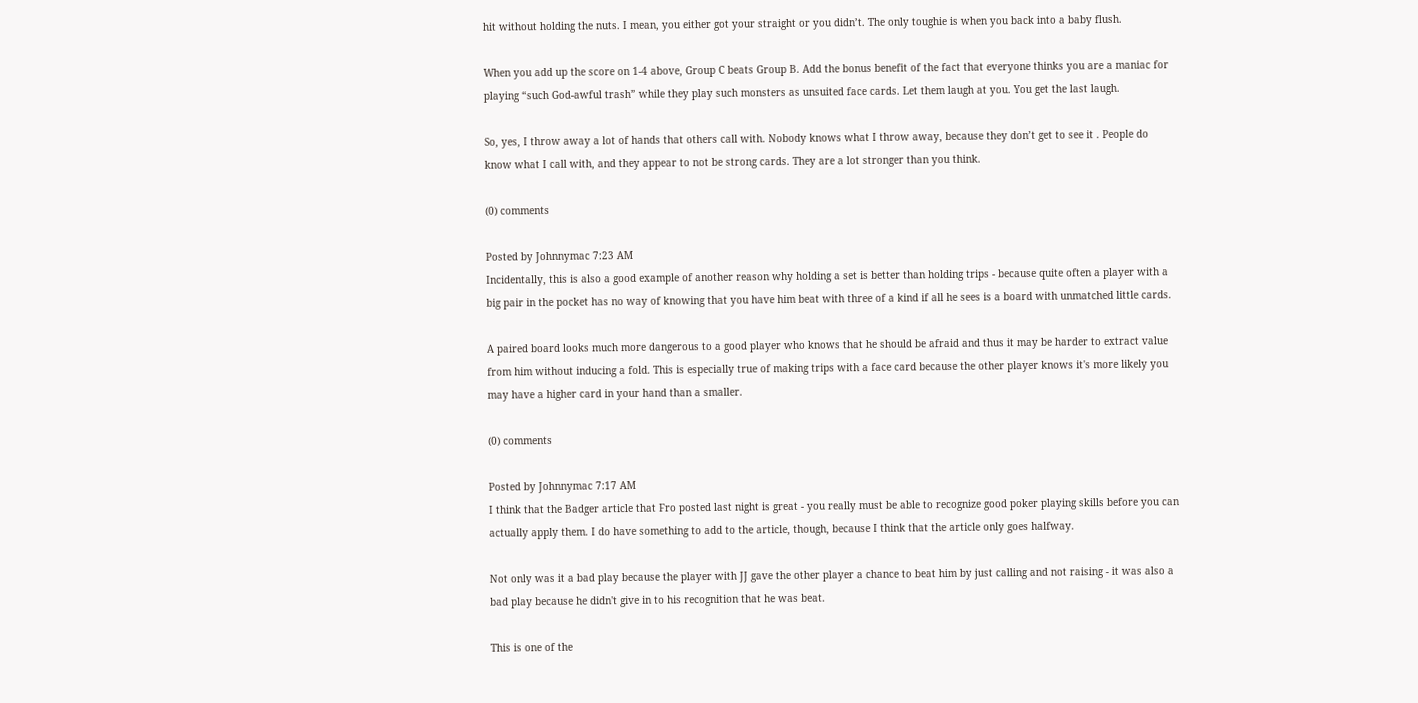hit without holding the nuts. I mean, you either got your straight or you didn’t. The only toughie is when you back into a baby flush.

When you add up the score on 1-4 above, Group C beats Group B. Add the bonus benefit of the fact that everyone thinks you are a maniac for playing “such God-awful trash” while they play such monsters as unsuited face cards. Let them laugh at you. You get the last laugh.

So, yes, I throw away a lot of hands that others call with. Nobody knows what I throw away, because they don’t get to see it . People do know what I call with, and they appear to not be strong cards. They are a lot stronger than you think.

(0) comments

Posted by Johnnymac 7:23 AM
Incidentally, this is also a good example of another reason why holding a set is better than holding trips - because quite often a player with a big pair in the pocket has no way of knowing that you have him beat with three of a kind if all he sees is a board with unmatched little cards.

A paired board looks much more dangerous to a good player who knows that he should be afraid and thus it may be harder to extract value from him without inducing a fold. This is especially true of making trips with a face card because the other player knows it's more likely you may have a higher card in your hand than a smaller.

(0) comments

Posted by Johnnymac 7:17 AM
I think that the Badger article that Fro posted last night is great - you really must be able to recognize good poker playing skills before you can actually apply them. I do have something to add to the article, though, because I think that the article only goes halfway.

Not only was it a bad play because the player with JJ gave the other player a chance to beat him by just calling and not raising - it was also a bad play because he didn't give in to his recognition that he was beat.

This is one of the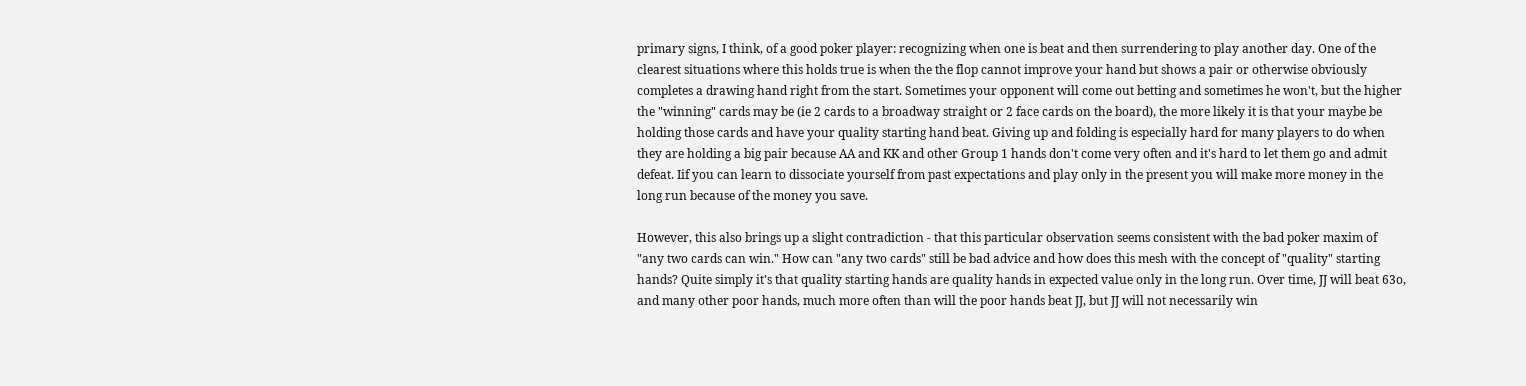primary signs, I think, of a good poker player: recognizing when one is beat and then surrendering to play another day. One of the clearest situations where this holds true is when the the flop cannot improve your hand but shows a pair or otherwise obviously completes a drawing hand right from the start. Sometimes your opponent will come out betting and sometimes he won't, but the higher the "winning" cards may be (ie 2 cards to a broadway straight or 2 face cards on the board), the more likely it is that your maybe be holding those cards and have your quality starting hand beat. Giving up and folding is especially hard for many players to do when they are holding a big pair because AA and KK and other Group 1 hands don't come very often and it's hard to let them go and admit defeat. Iif you can learn to dissociate yourself from past expectations and play only in the present you will make more money in the long run because of the money you save.

However, this also brings up a slight contradiction - that this particular observation seems consistent with the bad poker maxim of "any two cards can win." How can "any two cards" still be bad advice and how does this mesh with the concept of "quality" starting hands? Quite simply it's that quality starting hands are quality hands in expected value only in the long run. Over time, JJ will beat 63o, and many other poor hands, much more often than will the poor hands beat JJ, but JJ will not necessarily win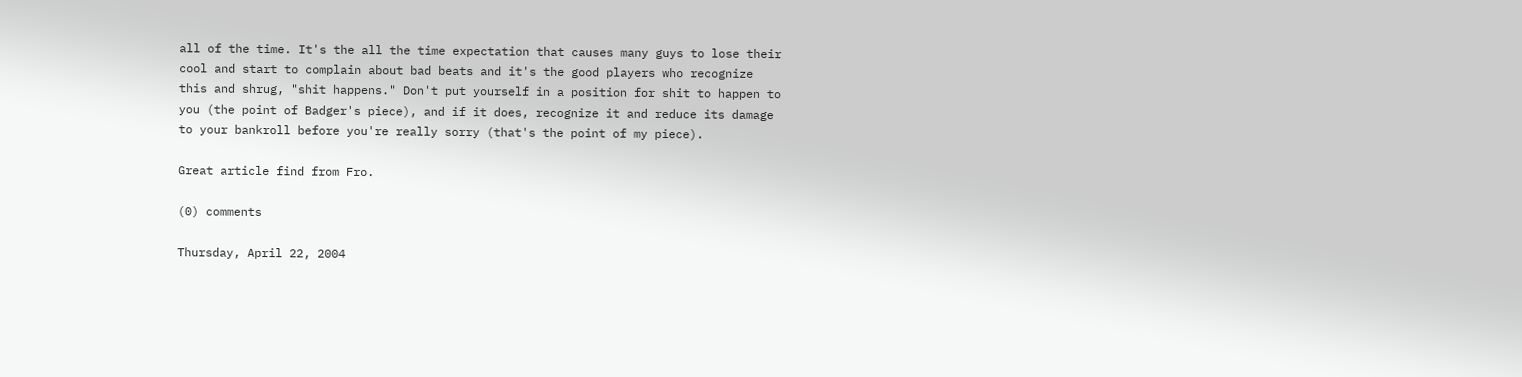all of the time. It's the all the time expectation that causes many guys to lose their cool and start to complain about bad beats and it's the good players who recognize this and shrug, "shit happens." Don't put yourself in a position for shit to happen to you (the point of Badger's piece), and if it does, recognize it and reduce its damage to your bankroll before you're really sorry (that's the point of my piece).

Great article find from Fro.

(0) comments

Thursday, April 22, 2004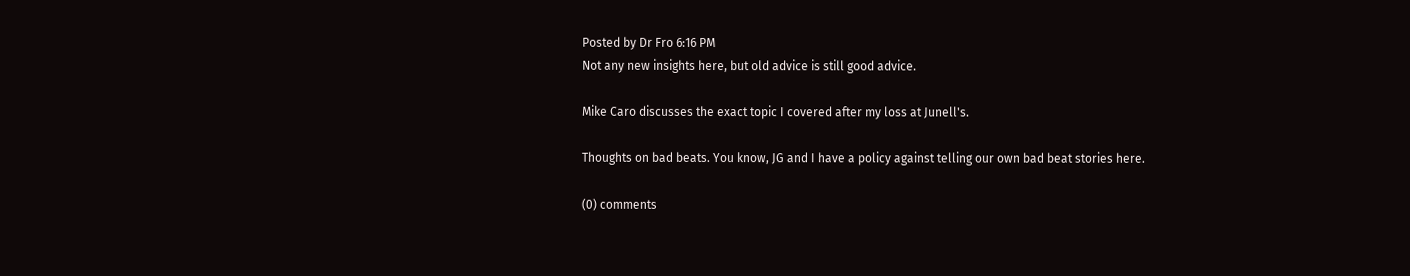Posted by Dr Fro 6:16 PM
Not any new insights here, but old advice is still good advice.

Mike Caro discusses the exact topic I covered after my loss at Junell's.

Thoughts on bad beats. You know, JG and I have a policy against telling our own bad beat stories here.

(0) comments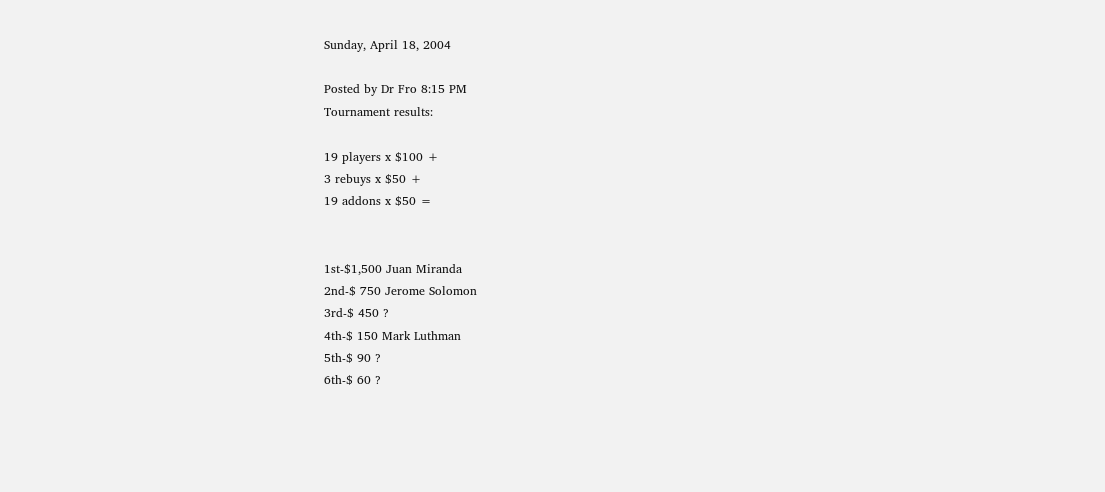Sunday, April 18, 2004

Posted by Dr Fro 8:15 PM
Tournament results:

19 players x $100 +
3 rebuys x $50 +
19 addons x $50 =


1st-$1,500 Juan Miranda
2nd-$ 750 Jerome Solomon
3rd-$ 450 ?
4th-$ 150 Mark Luthman
5th-$ 90 ?
6th-$ 60 ?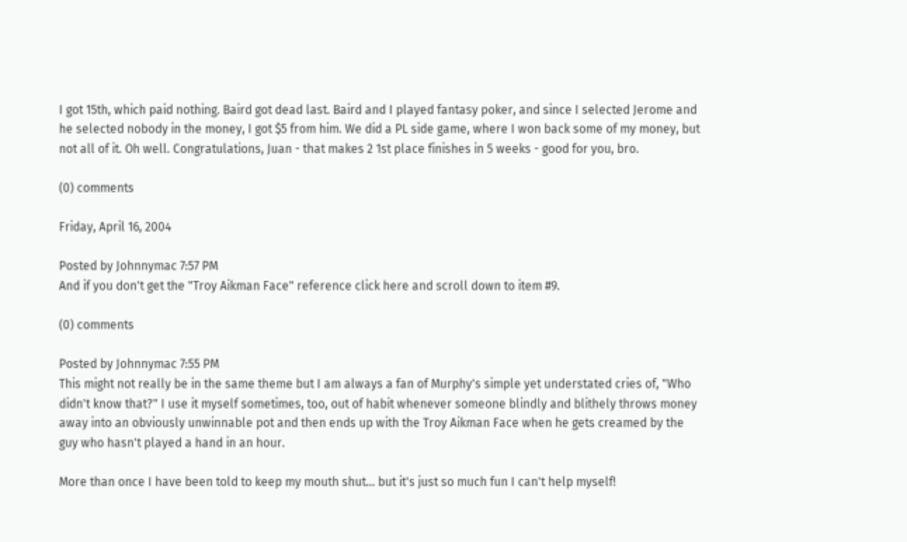I got 15th, which paid nothing. Baird got dead last. Baird and I played fantasy poker, and since I selected Jerome and he selected nobody in the money, I got $5 from him. We did a PL side game, where I won back some of my money, but not all of it. Oh well. Congratulations, Juan - that makes 2 1st place finishes in 5 weeks - good for you, bro.

(0) comments

Friday, April 16, 2004

Posted by Johnnymac 7:57 PM
And if you don't get the "Troy Aikman Face" reference click here and scroll down to item #9.

(0) comments

Posted by Johnnymac 7:55 PM
This might not really be in the same theme but I am always a fan of Murphy's simple yet understated cries of, "Who didn't know that?" I use it myself sometimes, too, out of habit whenever someone blindly and blithely throws money away into an obviously unwinnable pot and then ends up with the Troy Aikman Face when he gets creamed by the guy who hasn't played a hand in an hour.

More than once I have been told to keep my mouth shut... but it's just so much fun I can't help myself!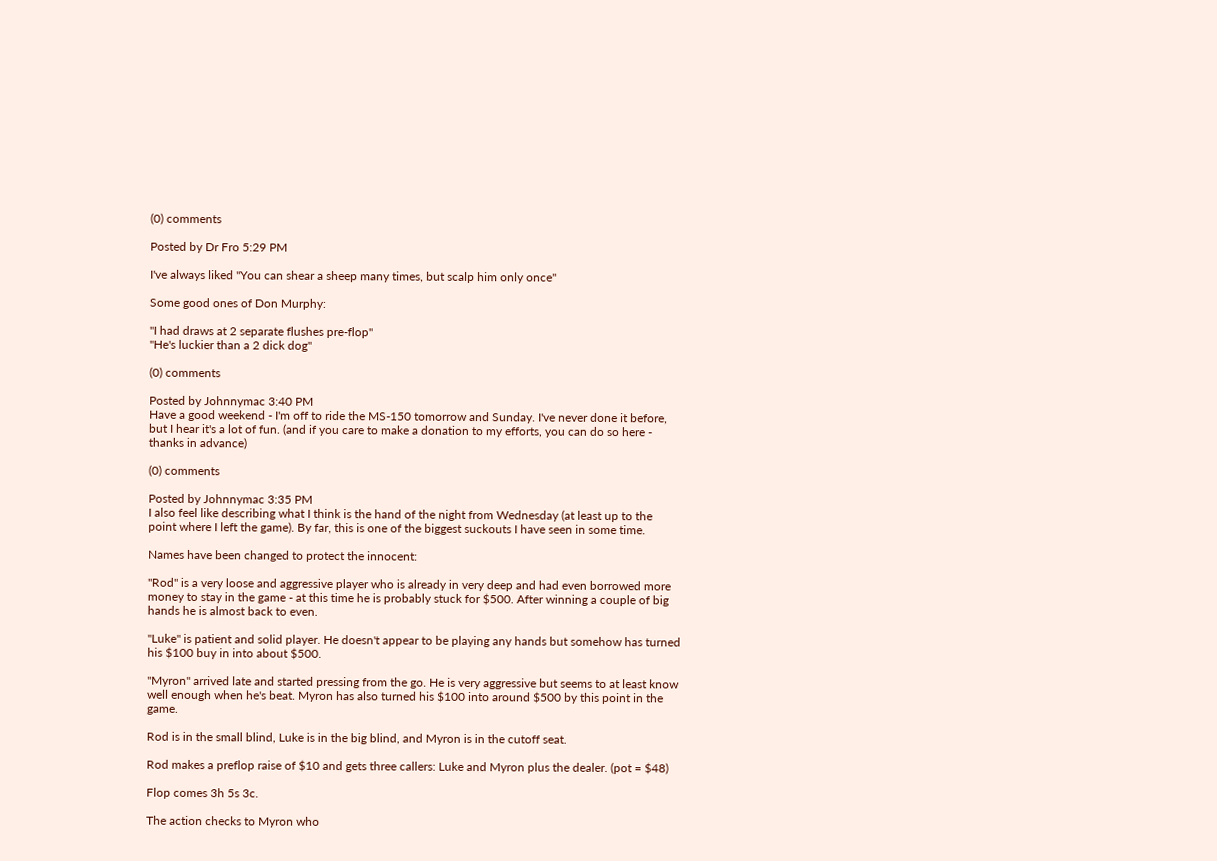(0) comments

Posted by Dr Fro 5:29 PM

I've always liked "You can shear a sheep many times, but scalp him only once"

Some good ones of Don Murphy:

"I had draws at 2 separate flushes pre-flop"
"He's luckier than a 2 dick dog"

(0) comments

Posted by Johnnymac 3:40 PM
Have a good weekend - I'm off to ride the MS-150 tomorrow and Sunday. I've never done it before, but I hear it's a lot of fun. (and if you care to make a donation to my efforts, you can do so here - thanks in advance)

(0) comments

Posted by Johnnymac 3:35 PM
I also feel like describing what I think is the hand of the night from Wednesday (at least up to the point where I left the game). By far, this is one of the biggest suckouts I have seen in some time.

Names have been changed to protect the innocent:

"Rod" is a very loose and aggressive player who is already in very deep and had even borrowed more money to stay in the game - at this time he is probably stuck for $500. After winning a couple of big hands he is almost back to even.

"Luke" is patient and solid player. He doesn't appear to be playing any hands but somehow has turned his $100 buy in into about $500.

"Myron" arrived late and started pressing from the go. He is very aggressive but seems to at least know well enough when he's beat. Myron has also turned his $100 into around $500 by this point in the game.

Rod is in the small blind, Luke is in the big blind, and Myron is in the cutoff seat.

Rod makes a preflop raise of $10 and gets three callers: Luke and Myron plus the dealer. (pot = $48)

Flop comes 3h 5s 3c.

The action checks to Myron who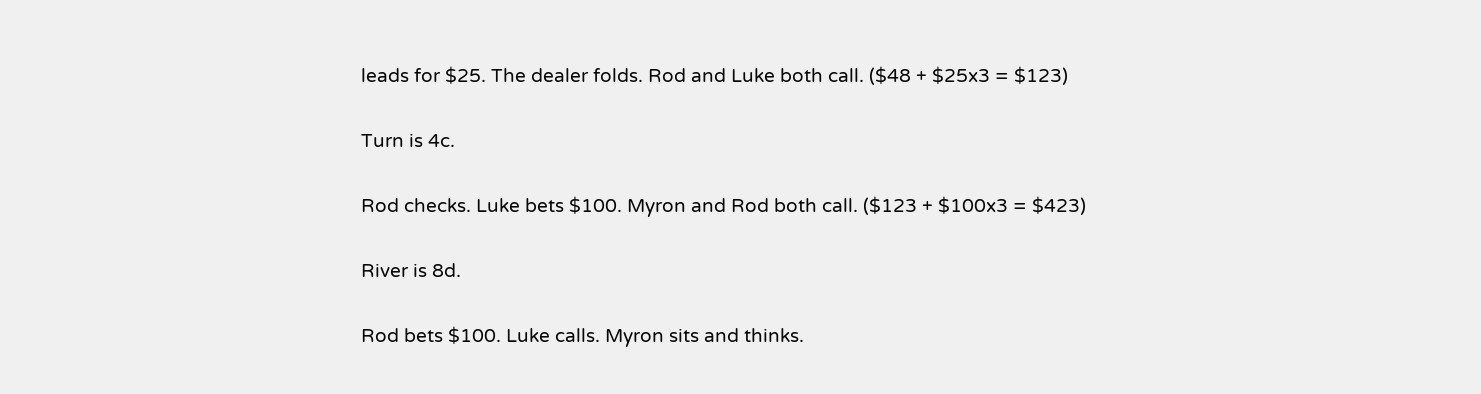leads for $25. The dealer folds. Rod and Luke both call. ($48 + $25x3 = $123)

Turn is 4c.

Rod checks. Luke bets $100. Myron and Rod both call. ($123 + $100x3 = $423)

River is 8d.

Rod bets $100. Luke calls. Myron sits and thinks.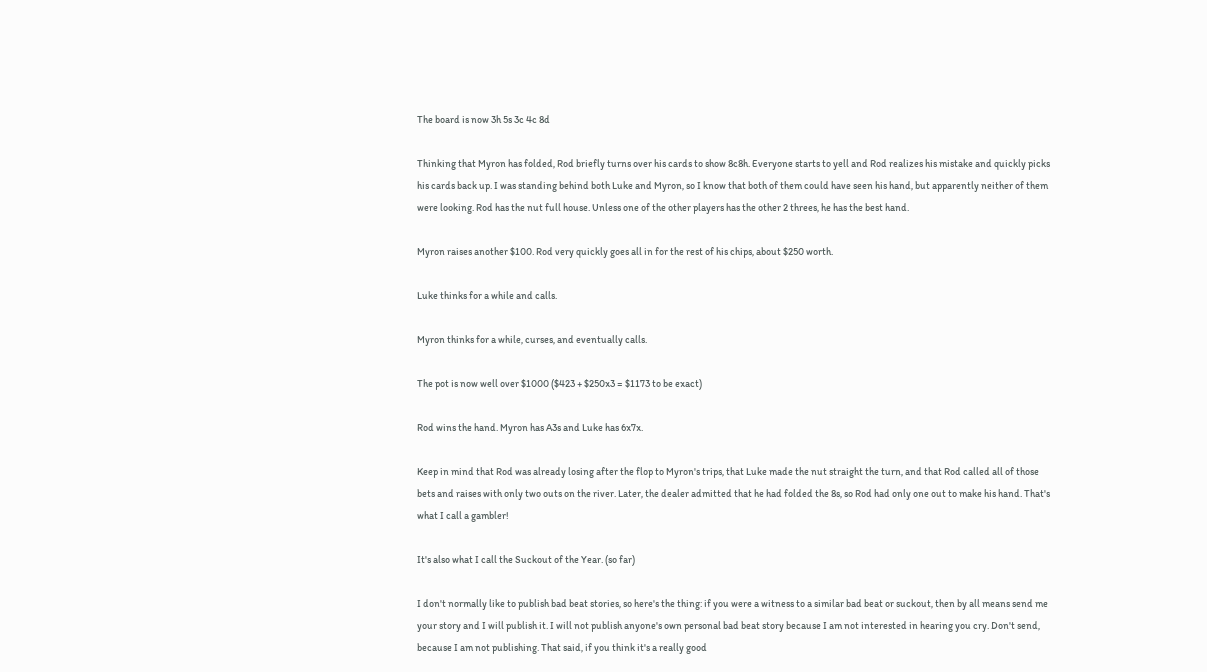The board is now 3h 5s 3c 4c 8d

Thinking that Myron has folded, Rod briefly turns over his cards to show 8c8h. Everyone starts to yell and Rod realizes his mistake and quickly picks his cards back up. I was standing behind both Luke and Myron, so I know that both of them could have seen his hand, but apparently neither of them were looking. Rod has the nut full house. Unless one of the other players has the other 2 threes, he has the best hand.

Myron raises another $100. Rod very quickly goes all in for the rest of his chips, about $250 worth.

Luke thinks for a while and calls.

Myron thinks for a while, curses, and eventually calls.

The pot is now well over $1000 ($423 + $250x3 = $1173 to be exact)

Rod wins the hand. Myron has A3s and Luke has 6x7x.

Keep in mind that Rod was already losing after the flop to Myron's trips, that Luke made the nut straight the turn, and that Rod called all of those bets and raises with only two outs on the river. Later, the dealer admitted that he had folded the 8s, so Rod had only one out to make his hand. That's what I call a gambler!

It's also what I call the Suckout of the Year. (so far)

I don't normally like to publish bad beat stories, so here's the thing: if you were a witness to a similar bad beat or suckout, then by all means send me your story and I will publish it. I will not publish anyone's own personal bad beat story because I am not interested in hearing you cry. Don't send, because I am not publishing. That said, if you think it's a really good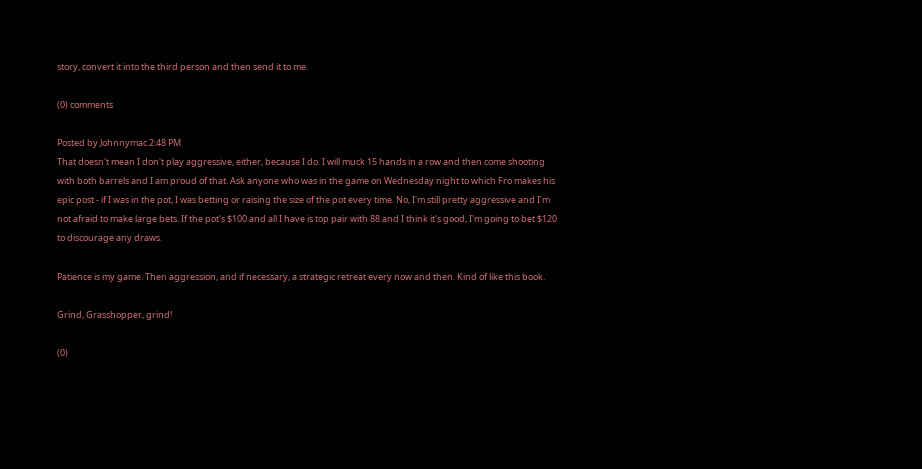story, convert it into the third person and then send it to me.

(0) comments

Posted by Johnnymac 2:48 PM
That doesn't mean I don't play aggressive, either, because I do. I will muck 15 hands in a row and then come shooting with both barrels and I am proud of that. Ask anyone who was in the game on Wednesday night to which Fro makes his epic post - if I was in the pot, I was betting or raising the size of the pot every time. No, I'm still pretty aggressive and I'm not afraid to make large bets. If the pot's $100 and all I have is top pair with 88 and I think it's good, I'm going to bet $120 to discourage any draws.

Patience is my game. Then aggression, and if necessary, a strategic retreat every now and then. Kind of like this book.

Grind, Grasshopper, grind!

(0)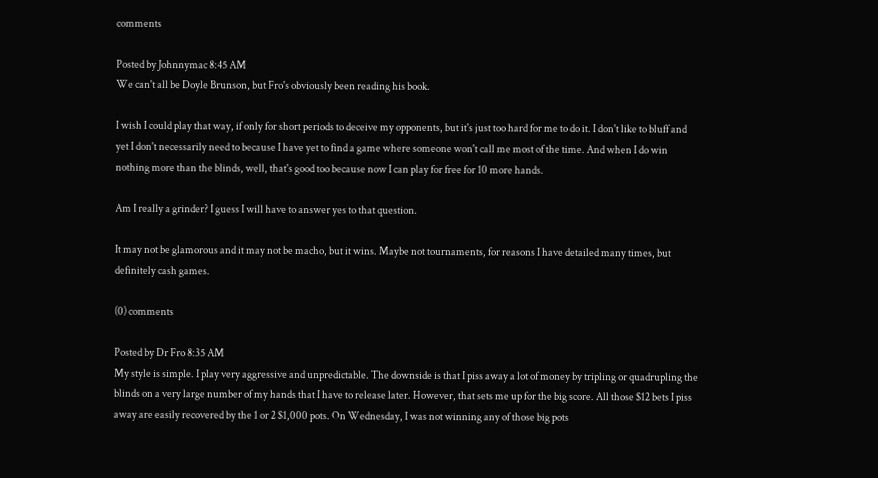comments

Posted by Johnnymac 8:45 AM
We can't all be Doyle Brunson, but Fro's obviously been reading his book.

I wish I could play that way, if only for short periods to deceive my opponents, but it's just too hard for me to do it. I don't like to bluff and yet I don't necessarily need to because I have yet to find a game where someone won't call me most of the time. And when I do win nothing more than the blinds, well, that's good too because now I can play for free for 10 more hands.

Am I really a grinder? I guess I will have to answer yes to that question.

It may not be glamorous and it may not be macho, but it wins. Maybe not tournaments, for reasons I have detailed many times, but definitely cash games.

(0) comments

Posted by Dr Fro 8:35 AM
My style is simple. I play very aggressive and unpredictable. The downside is that I piss away a lot of money by tripling or quadrupling the blinds on a very large number of my hands that I have to release later. However, that sets me up for the big score. All those $12 bets I piss away are easily recovered by the 1 or 2 $1,000 pots. On Wednesday, I was not winning any of those big pots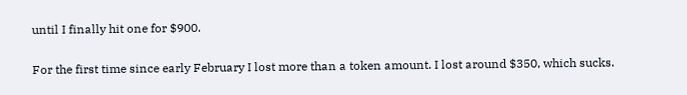until I finally hit one for $900.

For the first time since early February I lost more than a token amount. I lost around $350, which sucks.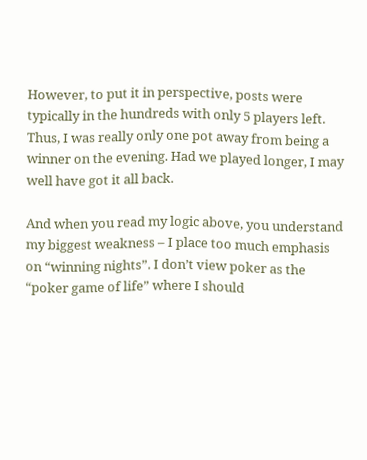However, to put it in perspective, posts were typically in the hundreds with only 5 players left. Thus, I was really only one pot away from being a winner on the evening. Had we played longer, I may well have got it all back.

And when you read my logic above, you understand my biggest weakness – I place too much emphasis on “winning nights”. I don’t view poker as the “poker game of life” where I should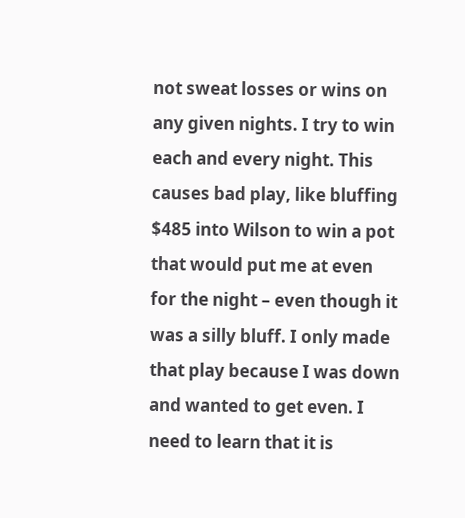not sweat losses or wins on any given nights. I try to win each and every night. This causes bad play, like bluffing $485 into Wilson to win a pot that would put me at even for the night – even though it was a silly bluff. I only made that play because I was down and wanted to get even. I need to learn that it is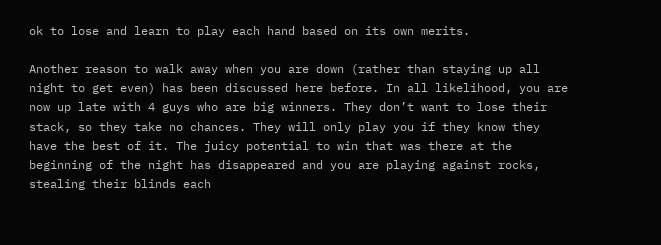ok to lose and learn to play each hand based on its own merits.

Another reason to walk away when you are down (rather than staying up all night to get even) has been discussed here before. In all likelihood, you are now up late with 4 guys who are big winners. They don’t want to lose their stack, so they take no chances. They will only play you if they know they have the best of it. The juicy potential to win that was there at the beginning of the night has disappeared and you are playing against rocks, stealing their blinds each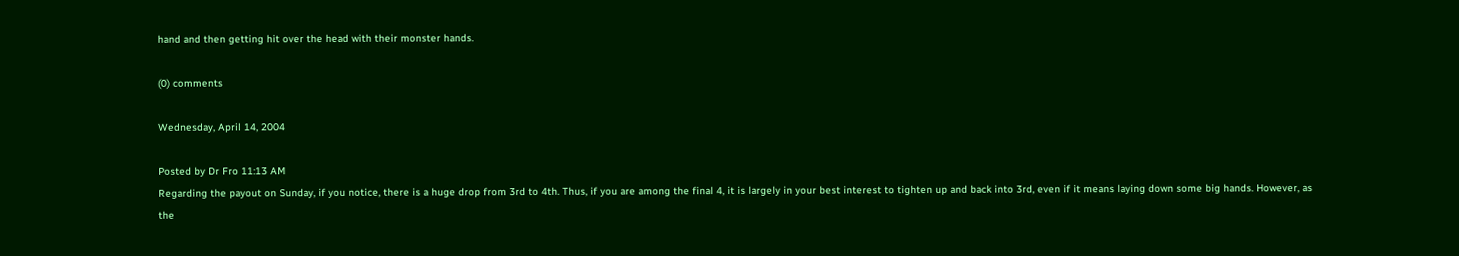hand and then getting hit over the head with their monster hands.

(0) comments

Wednesday, April 14, 2004

Posted by Dr Fro 11:13 AM
Regarding the payout on Sunday, if you notice, there is a huge drop from 3rd to 4th. Thus, if you are among the final 4, it is largely in your best interest to tighten up and back into 3rd, even if it means laying down some big hands. However, as the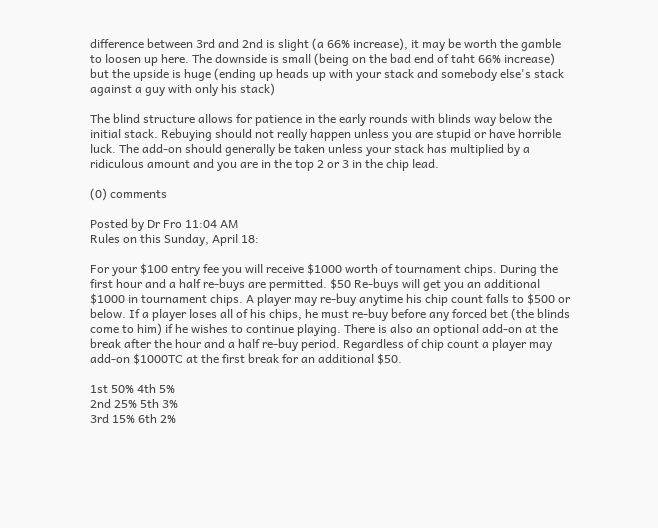difference between 3rd and 2nd is slight (a 66% increase), it may be worth the gamble to loosen up here. The downside is small (being on the bad end of taht 66% increase) but the upside is huge (ending up heads up with your stack and somebody else's stack against a guy with only his stack)

The blind structure allows for patience in the early rounds with blinds way below the initial stack. Rebuying should not really happen unless you are stupid or have horrible luck. The add-on should generally be taken unless your stack has multiplied by a ridiculous amount and you are in the top 2 or 3 in the chip lead.

(0) comments

Posted by Dr Fro 11:04 AM
Rules on this Sunday, April 18:

For your $100 entry fee you will receive $1000 worth of tournament chips. During the first hour and a half re-buys are permitted. $50 Re-buys will get you an additional $1000 in tournament chips. A player may re-buy anytime his chip count falls to $500 or below. If a player loses all of his chips, he must re-buy before any forced bet (the blinds come to him) if he wishes to continue playing. There is also an optional add-on at the break after the hour and a half re-buy period. Regardless of chip count a player may add-on $1000TC at the first break for an additional $50.

1st 50% 4th 5%
2nd 25% 5th 3%
3rd 15% 6th 2%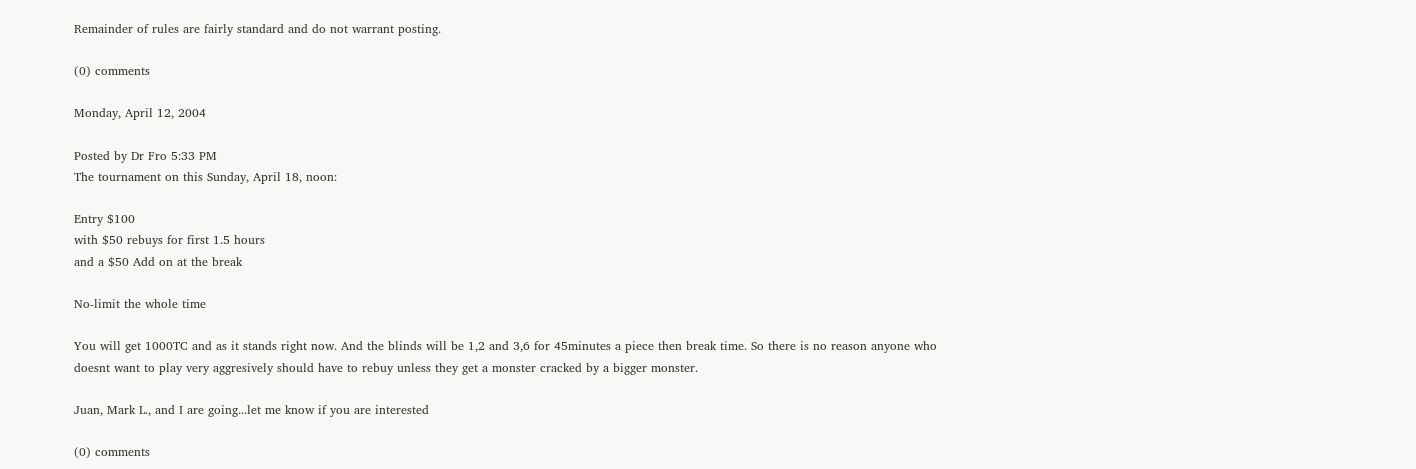Remainder of rules are fairly standard and do not warrant posting.

(0) comments

Monday, April 12, 2004

Posted by Dr Fro 5:33 PM
The tournament on this Sunday, April 18, noon:

Entry $100
with $50 rebuys for first 1.5 hours
and a $50 Add on at the break

No-limit the whole time

You will get 1000TC and as it stands right now. And the blinds will be 1,2 and 3,6 for 45minutes a piece then break time. So there is no reason anyone who doesnt want to play very aggresively should have to rebuy unless they get a monster cracked by a bigger monster.

Juan, Mark L., and I are going...let me know if you are interested

(0) comments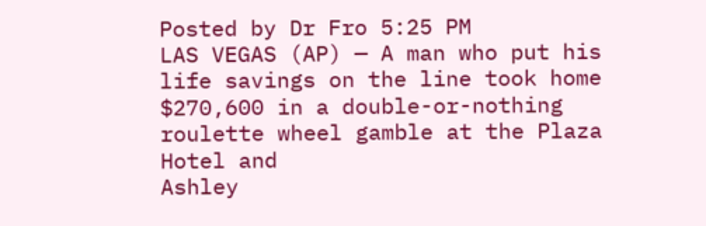Posted by Dr Fro 5:25 PM
LAS VEGAS (AP) — A man who put his life savings on the line took home
$270,600 in a double-or-nothing roulette wheel gamble at the Plaza Hotel and
Ashley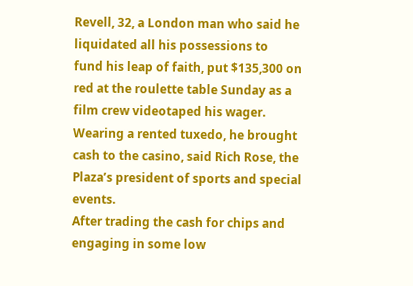Revell, 32, a London man who said he liquidated all his possessions to
fund his leap of faith, put $135,300 on red at the roulette table Sunday as a
film crew videotaped his wager.
Wearing a rented tuxedo, he brought cash to the casino, said Rich Rose, the
Plaza’s president of sports and special events.
After trading the cash for chips and engaging in some low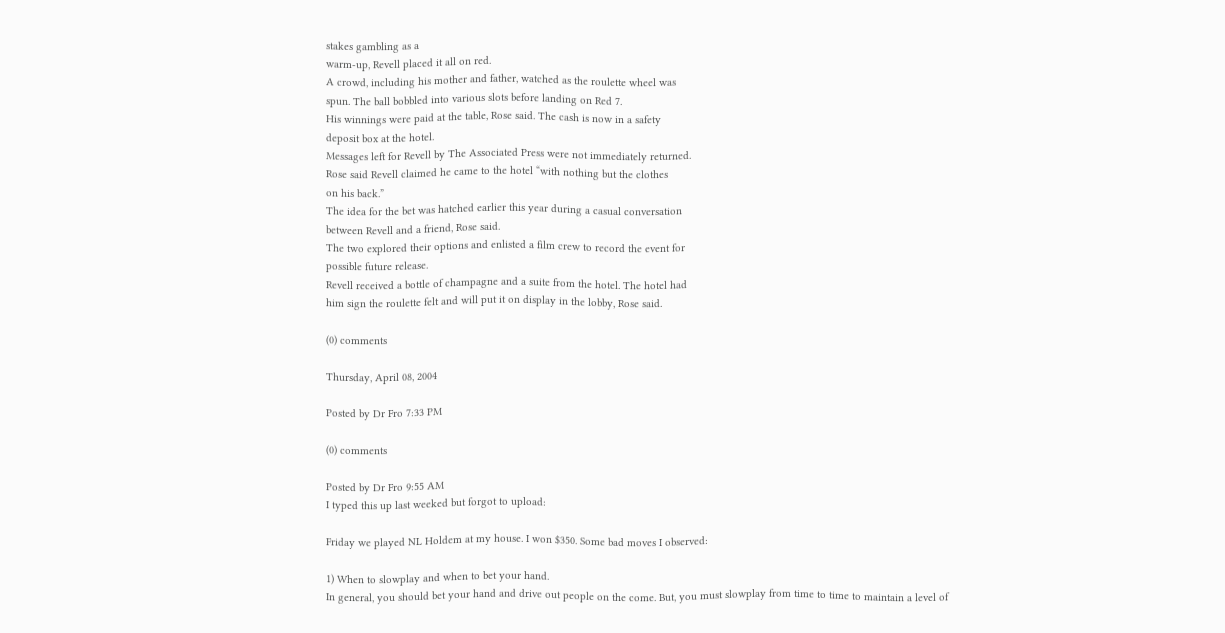stakes gambling as a
warm-up, Revell placed it all on red.
A crowd, including his mother and father, watched as the roulette wheel was
spun. The ball bobbled into various slots before landing on Red 7.
His winnings were paid at the table, Rose said. The cash is now in a safety
deposit box at the hotel.
Messages left for Revell by The Associated Press were not immediately returned.
Rose said Revell claimed he came to the hotel “with nothing but the clothes
on his back.”
The idea for the bet was hatched earlier this year during a casual conversation
between Revell and a friend, Rose said.
The two explored their options and enlisted a film crew to record the event for
possible future release.
Revell received a bottle of champagne and a suite from the hotel. The hotel had
him sign the roulette felt and will put it on display in the lobby, Rose said.

(0) comments

Thursday, April 08, 2004

Posted by Dr Fro 7:33 PM

(0) comments

Posted by Dr Fro 9:55 AM
I typed this up last weeked but forgot to upload:

Friday we played NL Holdem at my house. I won $350. Some bad moves I observed:

1) When to slowplay and when to bet your hand.
In general, you should bet your hand and drive out people on the come. But, you must slowplay from time to time to maintain a level of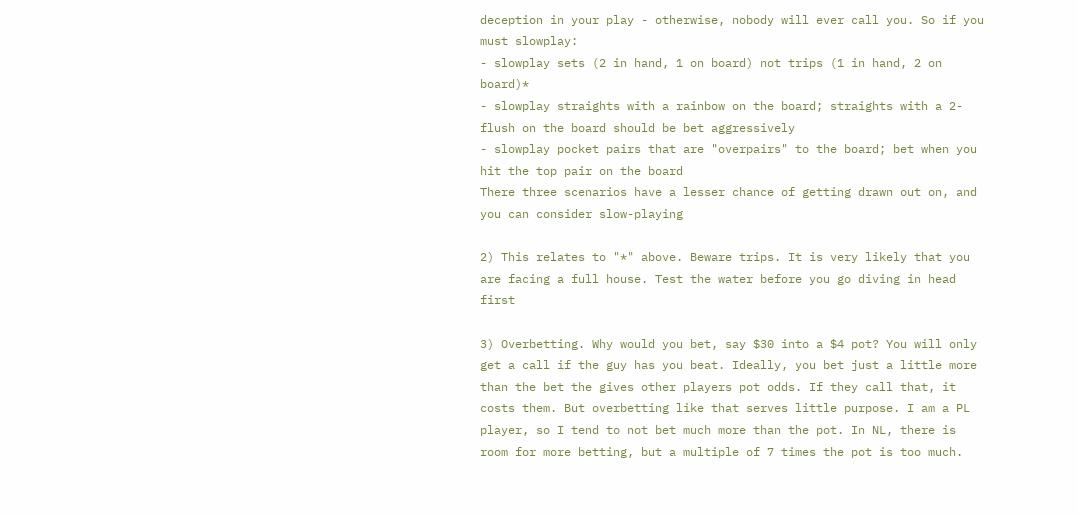deception in your play - otherwise, nobody will ever call you. So if you must slowplay:
- slowplay sets (2 in hand, 1 on board) not trips (1 in hand, 2 on board)*
- slowplay straights with a rainbow on the board; straights with a 2-flush on the board should be bet aggressively
- slowplay pocket pairs that are "overpairs" to the board; bet when you hit the top pair on the board
There three scenarios have a lesser chance of getting drawn out on, and you can consider slow-playing

2) This relates to "*" above. Beware trips. It is very likely that you are facing a full house. Test the water before you go diving in head first

3) Overbetting. Why would you bet, say $30 into a $4 pot? You will only get a call if the guy has you beat. Ideally, you bet just a little more than the bet the gives other players pot odds. If they call that, it costs them. But overbetting like that serves little purpose. I am a PL player, so I tend to not bet much more than the pot. In NL, there is room for more betting, but a multiple of 7 times the pot is too much.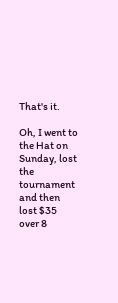That's it.

Oh, I went to the Hat on Sunday, lost the tournament and then lost $35 over 8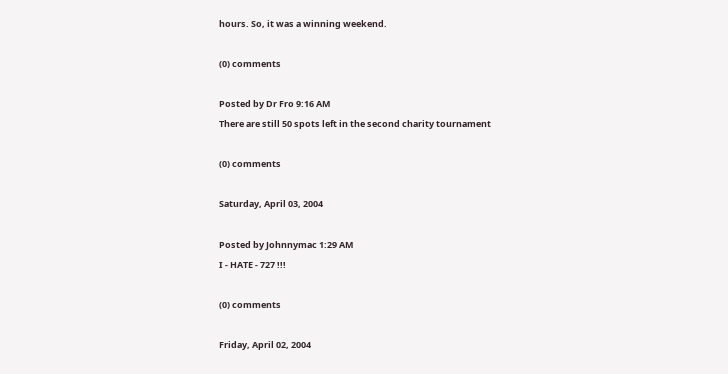hours. So, it was a winning weekend.

(0) comments

Posted by Dr Fro 9:16 AM
There are still 50 spots left in the second charity tournament

(0) comments

Saturday, April 03, 2004

Posted by Johnnymac 1:29 AM
I - HATE - 727 !!!

(0) comments

Friday, April 02, 2004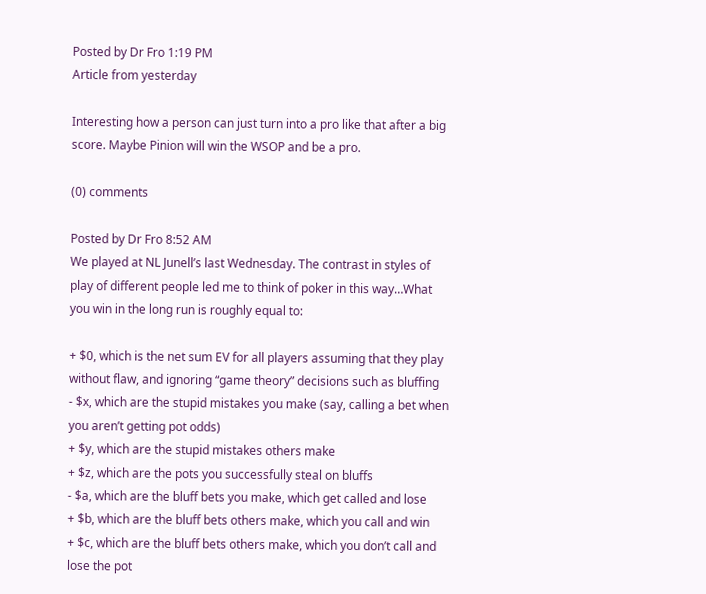Posted by Dr Fro 1:19 PM
Article from yesterday

Interesting how a person can just turn into a pro like that after a big score. Maybe Pinion will win the WSOP and be a pro.

(0) comments

Posted by Dr Fro 8:52 AM
We played at NL Junell’s last Wednesday. The contrast in styles of play of different people led me to think of poker in this way…What you win in the long run is roughly equal to:

+ $0, which is the net sum EV for all players assuming that they play without flaw, and ignoring “game theory” decisions such as bluffing
- $x, which are the stupid mistakes you make (say, calling a bet when you aren’t getting pot odds)
+ $y, which are the stupid mistakes others make
+ $z, which are the pots you successfully steal on bluffs
- $a, which are the bluff bets you make, which get called and lose
+ $b, which are the bluff bets others make, which you call and win
+ $c, which are the bluff bets others make, which you don’t call and lose the pot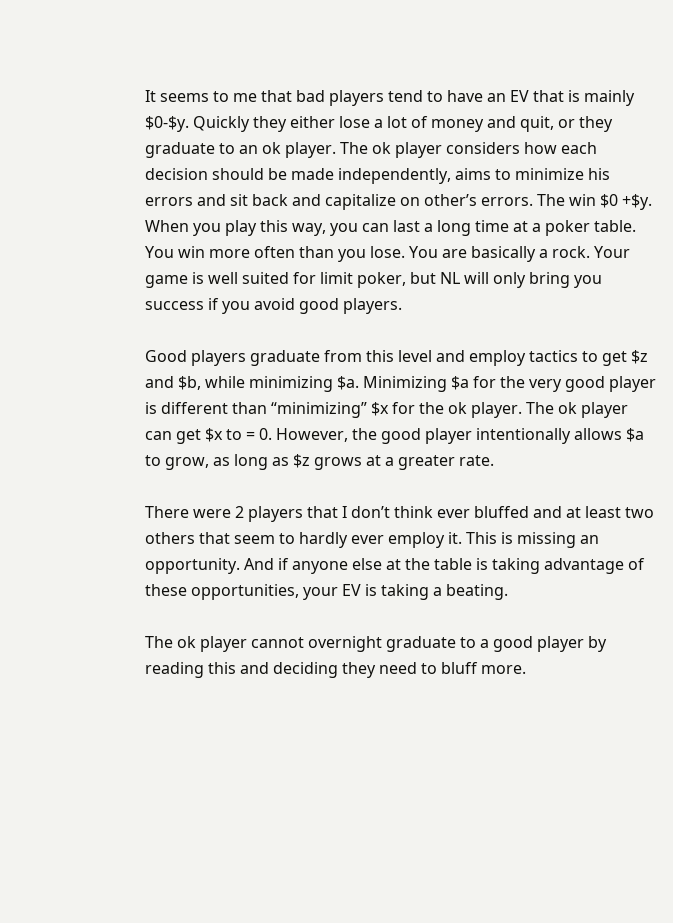It seems to me that bad players tend to have an EV that is mainly $0-$y. Quickly they either lose a lot of money and quit, or they graduate to an ok player. The ok player considers how each decision should be made independently, aims to minimize his errors and sit back and capitalize on other’s errors. The win $0 +$y. When you play this way, you can last a long time at a poker table. You win more often than you lose. You are basically a rock. Your game is well suited for limit poker, but NL will only bring you success if you avoid good players.

Good players graduate from this level and employ tactics to get $z and $b, while minimizing $a. Minimizing $a for the very good player is different than “minimizing” $x for the ok player. The ok player can get $x to = 0. However, the good player intentionally allows $a to grow, as long as $z grows at a greater rate.

There were 2 players that I don’t think ever bluffed and at least two others that seem to hardly ever employ it. This is missing an opportunity. And if anyone else at the table is taking advantage of these opportunities, your EV is taking a beating.

The ok player cannot overnight graduate to a good player by reading this and deciding they need to bluff more.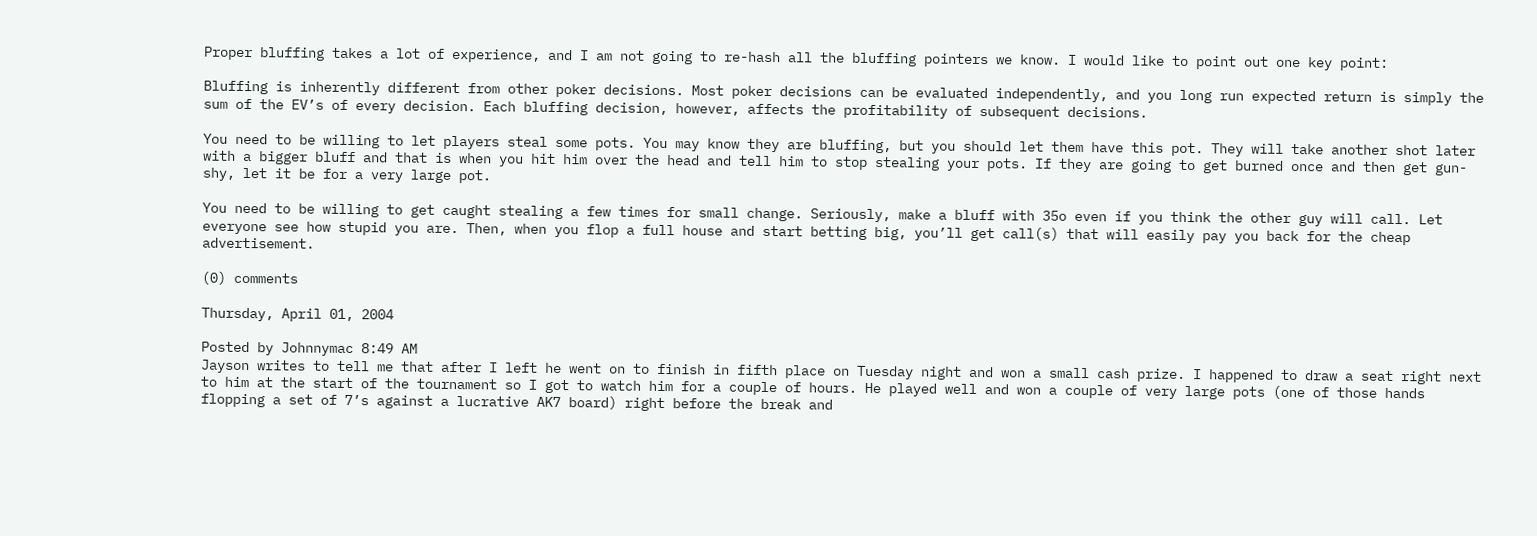Proper bluffing takes a lot of experience, and I am not going to re-hash all the bluffing pointers we know. I would like to point out one key point:

Bluffing is inherently different from other poker decisions. Most poker decisions can be evaluated independently, and you long run expected return is simply the sum of the EV’s of every decision. Each bluffing decision, however, affects the profitability of subsequent decisions.

You need to be willing to let players steal some pots. You may know they are bluffing, but you should let them have this pot. They will take another shot later with a bigger bluff and that is when you hit him over the head and tell him to stop stealing your pots. If they are going to get burned once and then get gun-shy, let it be for a very large pot.

You need to be willing to get caught stealing a few times for small change. Seriously, make a bluff with 35o even if you think the other guy will call. Let everyone see how stupid you are. Then, when you flop a full house and start betting big, you’ll get call(s) that will easily pay you back for the cheap advertisement.

(0) comments

Thursday, April 01, 2004

Posted by Johnnymac 8:49 AM
Jayson writes to tell me that after I left he went on to finish in fifth place on Tuesday night and won a small cash prize. I happened to draw a seat right next to him at the start of the tournament so I got to watch him for a couple of hours. He played well and won a couple of very large pots (one of those hands flopping a set of 7’s against a lucrative AK7 board) right before the break and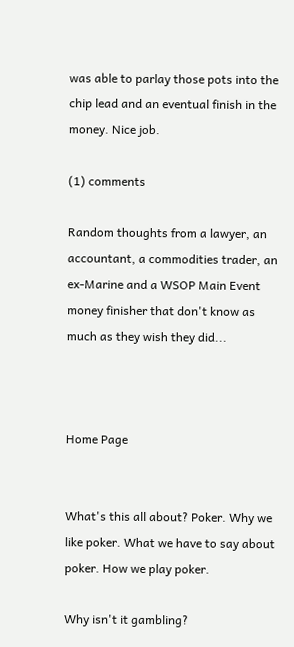was able to parlay those pots into the chip lead and an eventual finish in the money. Nice job.

(1) comments

Random thoughts from a lawyer, an accountant, a commodities trader, an ex-Marine and a WSOP Main Event money finisher that don't know as much as they wish they did...



Home Page


What's this all about? Poker. Why we like poker. What we have to say about poker. How we play poker.

Why isn't it gambling?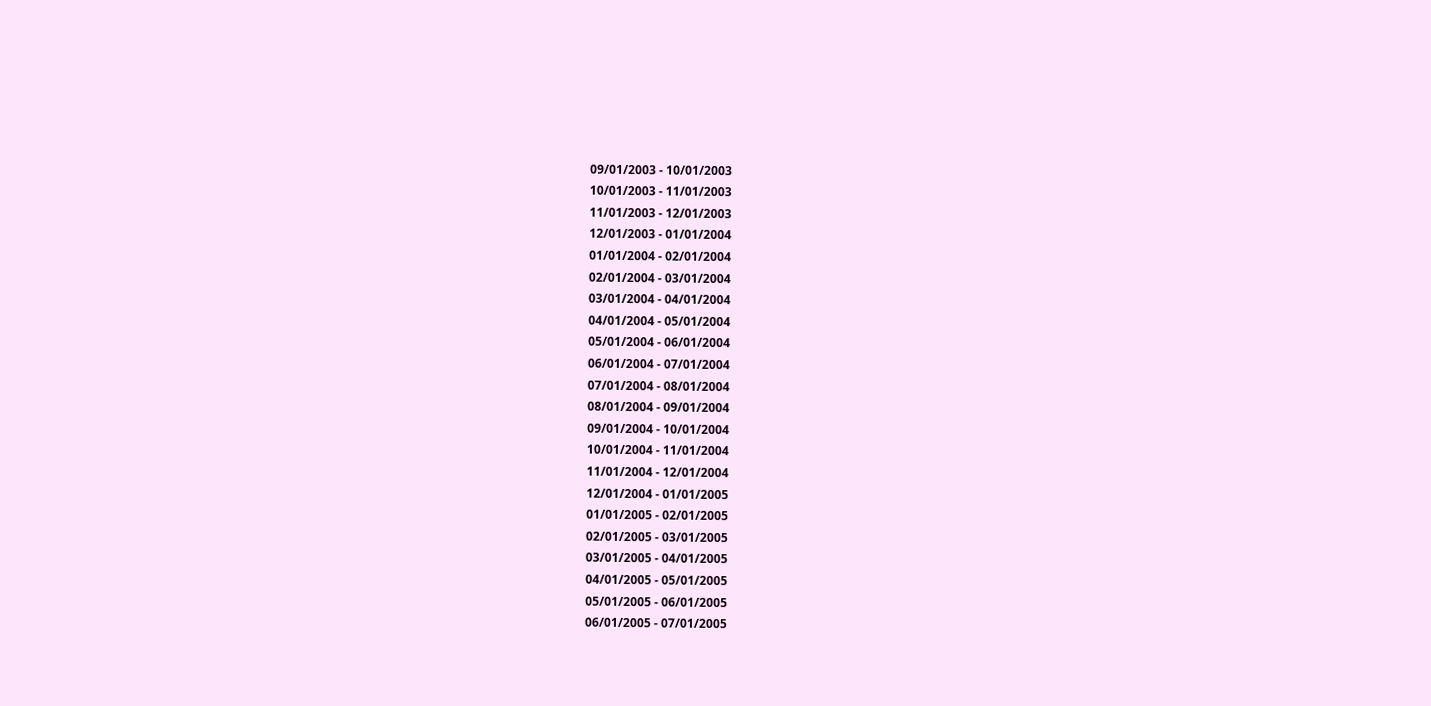09/01/2003 - 10/01/2003
10/01/2003 - 11/01/2003
11/01/2003 - 12/01/2003
12/01/2003 - 01/01/2004
01/01/2004 - 02/01/2004
02/01/2004 - 03/01/2004
03/01/2004 - 04/01/2004
04/01/2004 - 05/01/2004
05/01/2004 - 06/01/2004
06/01/2004 - 07/01/2004
07/01/2004 - 08/01/2004
08/01/2004 - 09/01/2004
09/01/2004 - 10/01/2004
10/01/2004 - 11/01/2004
11/01/2004 - 12/01/2004
12/01/2004 - 01/01/2005
01/01/2005 - 02/01/2005
02/01/2005 - 03/01/2005
03/01/2005 - 04/01/2005
04/01/2005 - 05/01/2005
05/01/2005 - 06/01/2005
06/01/2005 - 07/01/2005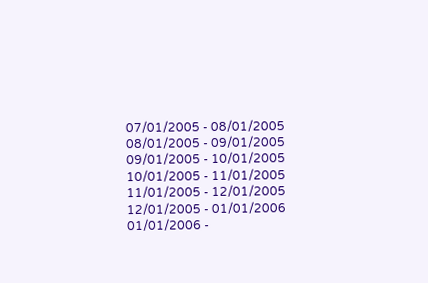07/01/2005 - 08/01/2005
08/01/2005 - 09/01/2005
09/01/2005 - 10/01/2005
10/01/2005 - 11/01/2005
11/01/2005 - 12/01/2005
12/01/2005 - 01/01/2006
01/01/2006 -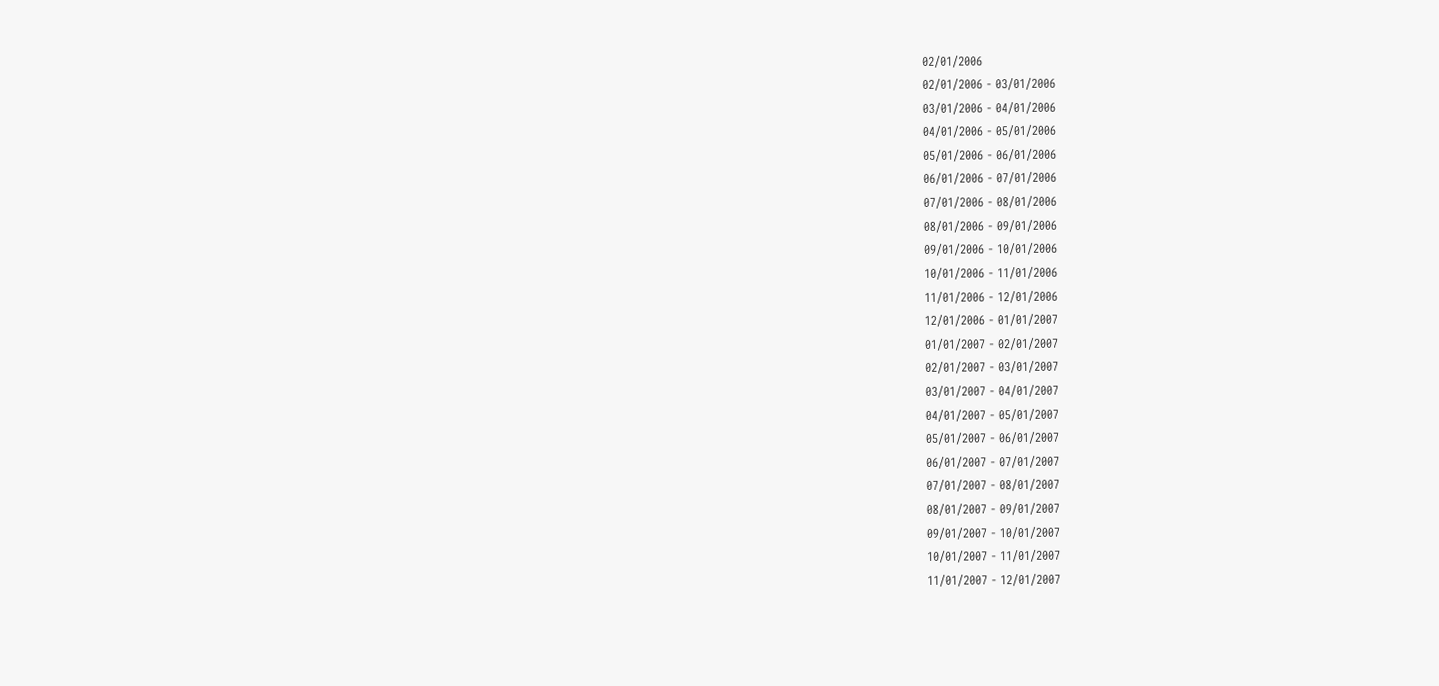02/01/2006
02/01/2006 - 03/01/2006
03/01/2006 - 04/01/2006
04/01/2006 - 05/01/2006
05/01/2006 - 06/01/2006
06/01/2006 - 07/01/2006
07/01/2006 - 08/01/2006
08/01/2006 - 09/01/2006
09/01/2006 - 10/01/2006
10/01/2006 - 11/01/2006
11/01/2006 - 12/01/2006
12/01/2006 - 01/01/2007
01/01/2007 - 02/01/2007
02/01/2007 - 03/01/2007
03/01/2007 - 04/01/2007
04/01/2007 - 05/01/2007
05/01/2007 - 06/01/2007
06/01/2007 - 07/01/2007
07/01/2007 - 08/01/2007
08/01/2007 - 09/01/2007
09/01/2007 - 10/01/2007
10/01/2007 - 11/01/2007
11/01/2007 - 12/01/2007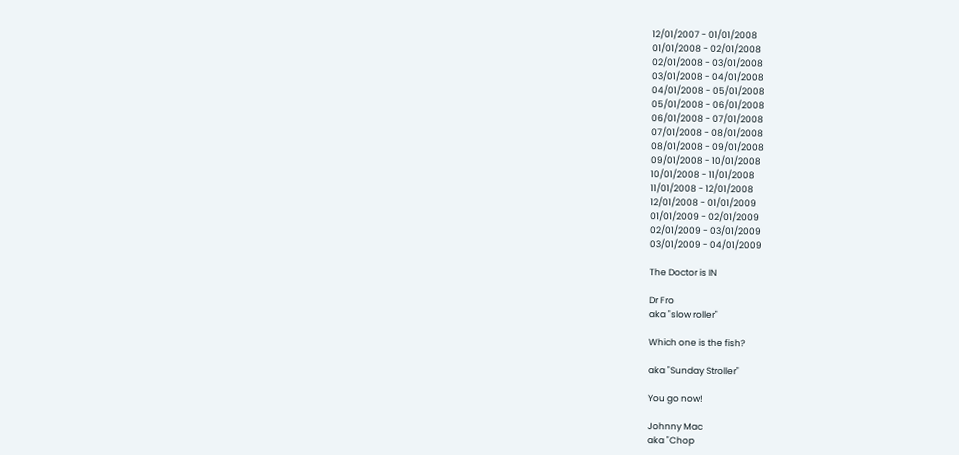12/01/2007 - 01/01/2008
01/01/2008 - 02/01/2008
02/01/2008 - 03/01/2008
03/01/2008 - 04/01/2008
04/01/2008 - 05/01/2008
05/01/2008 - 06/01/2008
06/01/2008 - 07/01/2008
07/01/2008 - 08/01/2008
08/01/2008 - 09/01/2008
09/01/2008 - 10/01/2008
10/01/2008 - 11/01/2008
11/01/2008 - 12/01/2008
12/01/2008 - 01/01/2009
01/01/2009 - 02/01/2009
02/01/2009 - 03/01/2009
03/01/2009 - 04/01/2009

The Doctor is IN

Dr Fro
aka "slow roller"

Which one is the fish?

aka "Sunday Stroller"

You go now!

Johnny Mac
aka "Chop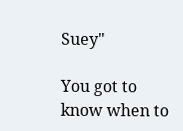Suey"

You got to know when to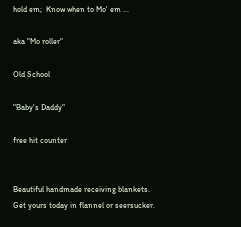hold em;  Know when to Mo' em ...

aka "Mo roller"

Old School

"Baby's Daddy"

free hit counter


Beautiful handmade receiving blankets. Get yours today in flannel or seersucker.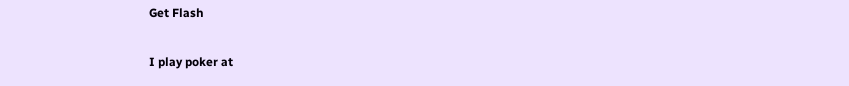Get Flash

I play poker at